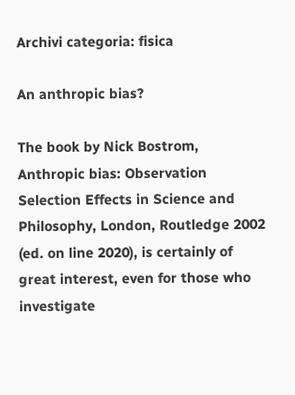Archivi categoria: fisica

An anthropic bias?

The book by Nick Bostrom, Anthropic bias: Observation Selection Effects in Science and Philosophy, London, Routledge 2002 (ed. on line 2020), is certainly of great interest, even for those who investigate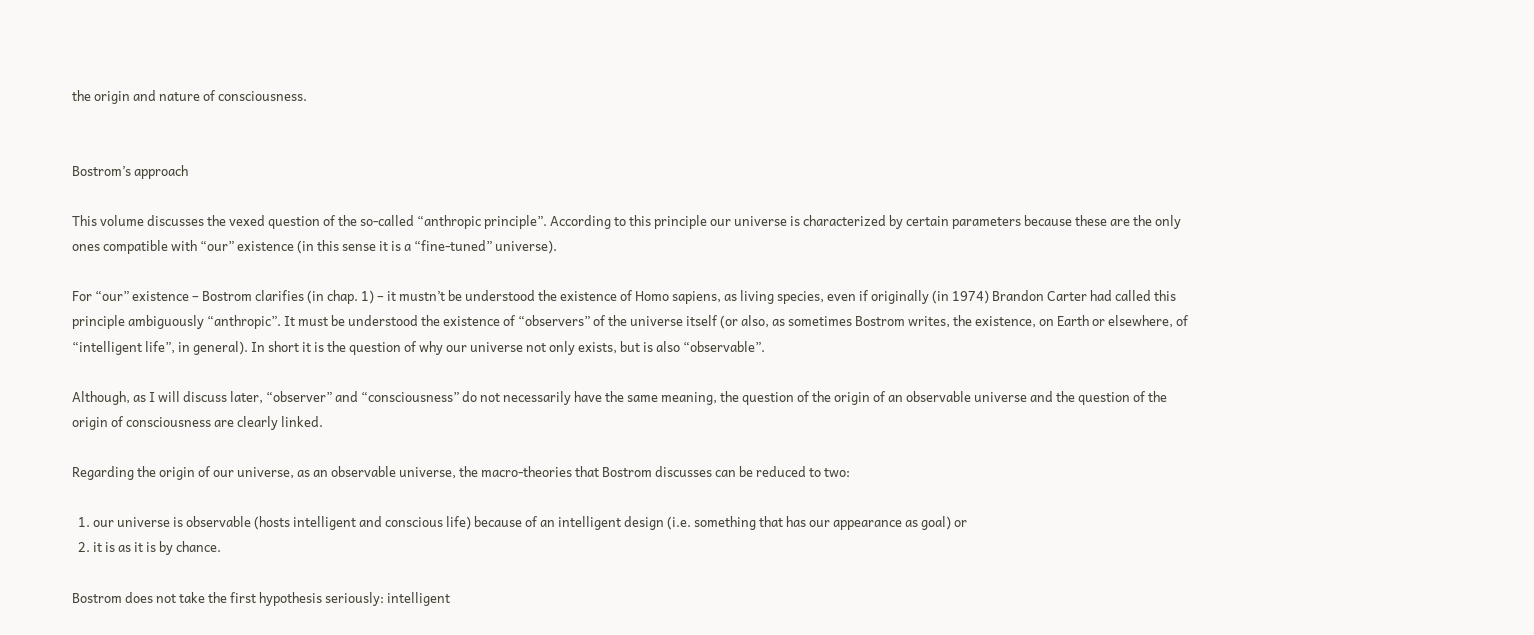the origin and nature of consciousness.


Bostrom’s approach

This volume discusses the vexed question of the so-called “anthropic principle”. According to this principle our universe is characterized by certain parameters because these are the only ones compatible with “our” existence (in this sense it is a “fine-tuned” universe).

For “our” existence – Bostrom clarifies (in chap. 1) – it mustn’t be understood the existence of Homo sapiens, as living species, even if originally (in 1974) Brandon Carter had called this principle ambiguously “anthropic”. It must be understood the existence of “observers” of the universe itself (or also, as sometimes Bostrom writes, the existence, on Earth or elsewhere, of “intelligent life”, in general). In short it is the question of why our universe not only exists, but is also “observable”.

Although, as I will discuss later, “observer” and “consciousness” do not necessarily have the same meaning, the question of the origin of an observable universe and the question of the origin of consciousness are clearly linked.

Regarding the origin of our universe, as an observable universe, the macro-theories that Bostrom discusses can be reduced to two:

  1. our universe is observable (hosts intelligent and conscious life) because of an intelligent design (i.e. something that has our appearance as goal) or
  2. it is as it is by chance.

Bostrom does not take the first hypothesis seriously: intelligent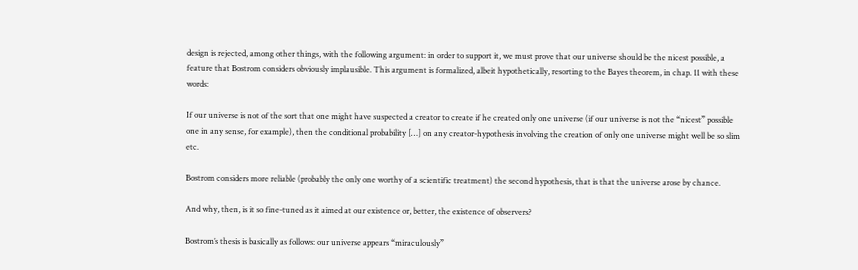design is rejected, among other things, with the following argument: in order to support it, we must prove that our universe should be the nicest possible, a feature that Bostrom considers obviously implausible. This argument is formalized, albeit hypothetically, resorting to the Bayes theorem, in chap. 11 with these words:

If our universe is not of the sort that one might have suspected a creator to create if he created only one universe (if our universe is not the “nicest” possible one in any sense, for example), then the conditional probability […] on any creator-hypothesis involving the creation of only one universe might well be so slim etc.

Bostrom considers more reliable (probably the only one worthy of a scientific treatment) the second hypothesis, that is that the universe arose by chance.

And why, then, is it so fine-tuned as it aimed at our existence or, better, the existence of observers?

Bostrom’s thesis is basically as follows: our universe appears “miraculously”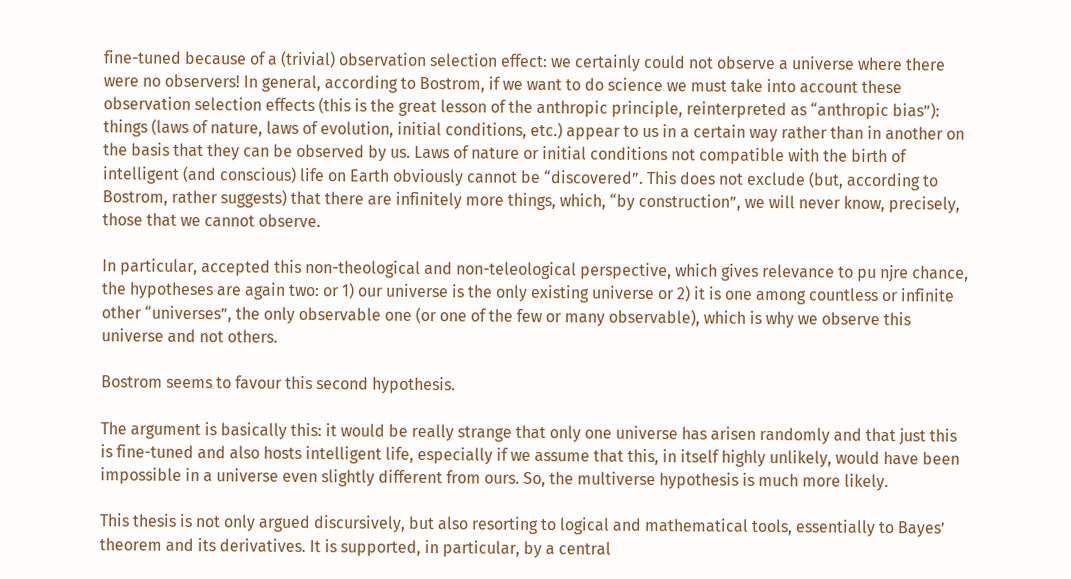fine-tuned because of a (trivial) observation selection effect: we certainly could not observe a universe where there were no observers! In general, according to Bostrom, if we want to do science we must take into account these observation selection effects (this is the great lesson of the anthropic principle, reinterpreted as “anthropic bias”): things (laws of nature, laws of evolution, initial conditions, etc.) appear to us in a certain way rather than in another on the basis that they can be observed by us. Laws of nature or initial conditions not compatible with the birth of intelligent (and conscious) life on Earth obviously cannot be “discovered”. This does not exclude (but, according to Bostrom, rather suggests) that there are infinitely more things, which, “by construction”, we will never know, precisely, those that we cannot observe.

In particular, accepted this non-theological and non-teleological perspective, which gives relevance to pu njre chance, the hypotheses are again two: or 1) our universe is the only existing universe or 2) it is one among countless or infinite other “universes”, the only observable one (or one of the few or many observable), which is why we observe this universe and not others.

Bostrom seems to favour this second hypothesis.

The argument is basically this: it would be really strange that only one universe has arisen randomly and that just this is fine-tuned and also hosts intelligent life, especially if we assume that this, in itself highly unlikely, would have been impossible in a universe even slightly different from ours. So, the multiverse hypothesis is much more likely.

This thesis is not only argued discursively, but also resorting to logical and mathematical tools, essentially to Bayes’ theorem and its derivatives. It is supported, in particular, by a central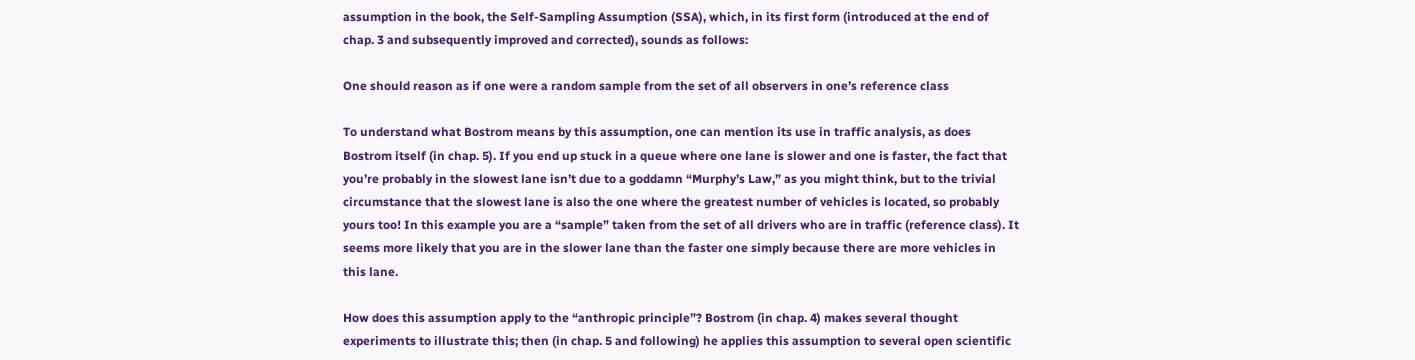assumption in the book, the Self-Sampling Assumption (SSA), which, in its first form (introduced at the end of chap. 3 and subsequently improved and corrected), sounds as follows:

One should reason as if one were a random sample from the set of all observers in one’s reference class

To understand what Bostrom means by this assumption, one can mention its use in traffic analysis, as does Bostrom itself (in chap. 5). If you end up stuck in a queue where one lane is slower and one is faster, the fact that you’re probably in the slowest lane isn’t due to a goddamn “Murphy’s Law,” as you might think, but to the trivial circumstance that the slowest lane is also the one where the greatest number of vehicles is located, so probably yours too! In this example you are a “sample” taken from the set of all drivers who are in traffic (reference class). It seems more likely that you are in the slower lane than the faster one simply because there are more vehicles in this lane.

How does this assumption apply to the “anthropic principle”? Bostrom (in chap. 4) makes several thought experiments to illustrate this; then (in chap. 5 and following) he applies this assumption to several open scientific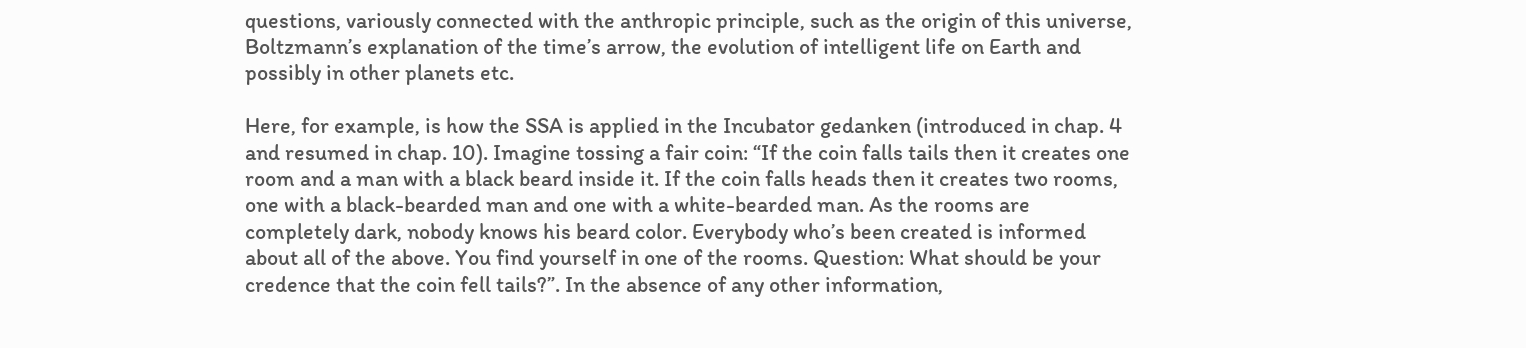questions, variously connected with the anthropic principle, such as the origin of this universe, Boltzmann’s explanation of the time’s arrow, the evolution of intelligent life on Earth and possibly in other planets etc.

Here, for example, is how the SSA is applied in the Incubator gedanken (introduced in chap. 4 and resumed in chap. 10). Imagine tossing a fair coin: “If the coin falls tails then it creates one room and a man with a black beard inside it. If the coin falls heads then it creates two rooms, one with a black-bearded man and one with a white-bearded man. As the rooms are completely dark, nobody knows his beard color. Everybody who’s been created is informed about all of the above. You find yourself in one of the rooms. Question: What should be your credence that the coin fell tails?”. In the absence of any other information,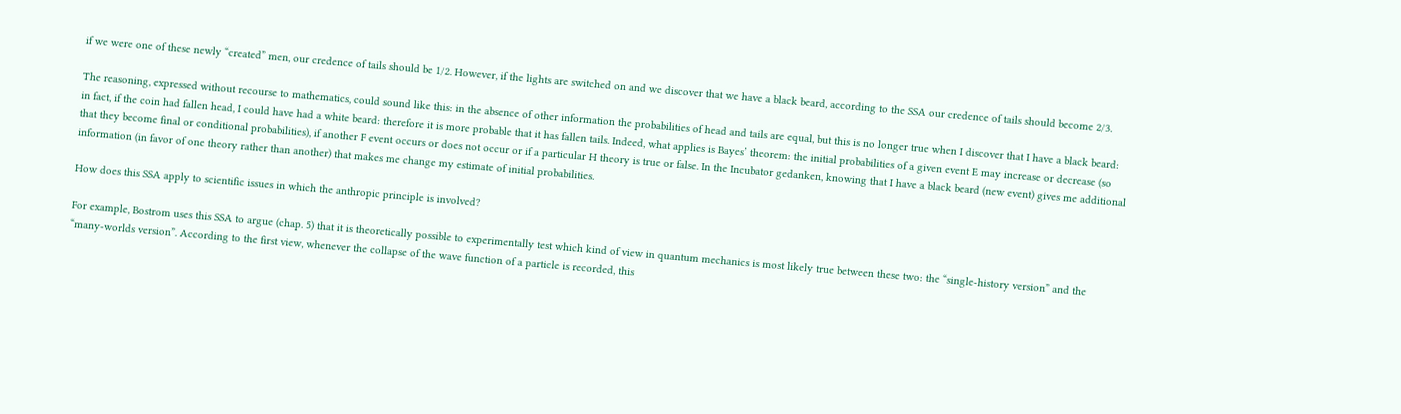if we were one of these newly “created” men, our credence of tails should be 1/2. However, if the lights are switched on and we discover that we have a black beard, according to the SSA our credence of tails should become 2/3.

The reasoning, expressed without recourse to mathematics, could sound like this: in the absence of other information the probabilities of head and tails are equal, but this is no longer true when I discover that I have a black beard: in fact, if the coin had fallen head, I could have had a white beard: therefore it is more probable that it has fallen tails. Indeed, what applies is Bayes’ theorem: the initial probabilities of a given event E may increase or decrease (so that they become final or conditional probabilities), if another F event occurs or does not occur or if a particular H theory is true or false. In the Incubator gedanken, knowing that I have a black beard (new event) gives me additional information (in favor of one theory rather than another) that makes me change my estimate of initial probabilities.

How does this SSA apply to scientific issues in which the anthropic principle is involved?

For example, Bostrom uses this SSA to argue (chap. 5) that it is theoretically possible to experimentally test which kind of view in quantum mechanics is most likely true between these two: the “single-history version” and the “many-worlds version”. According to the first view, whenever the collapse of the wave function of a particle is recorded, this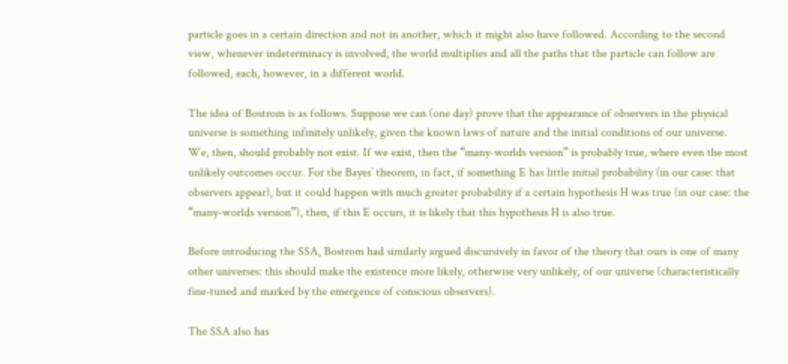particle goes in a certain direction and not in another, which it might also have followed. According to the second view, whenever indeterminacy is involved, the world multiplies and all the paths that the particle can follow are followed, each, however, in a different world.

The idea of Bostrom is as follows. Suppose we can (one day) prove that the appearance of observers in the physical universe is something infinitely unlikely, given the known laws of nature and the initial conditions of our universe. We, then, should probably not exist. If we exist, then the “many-worlds version” is probably true, where even the most unlikely outcomes occur. For the Bayes’ theorem, in fact, if something E has little initial probability (in our case: that observers appear), but it could happen with much greater probability if a certain hypothesis H was true (in our case: the “many-worlds version”), then, if this E occurs, it is likely that this hypothesis H is also true.

Before introducing the SSA, Bostrom had similarly argued discursively in favor of the theory that ours is one of many other universes: this should make the existence more likely, otherwise very unlikely, of our universe (characteristically fine-tuned and marked by the emergence of conscious observers).

The SSA also has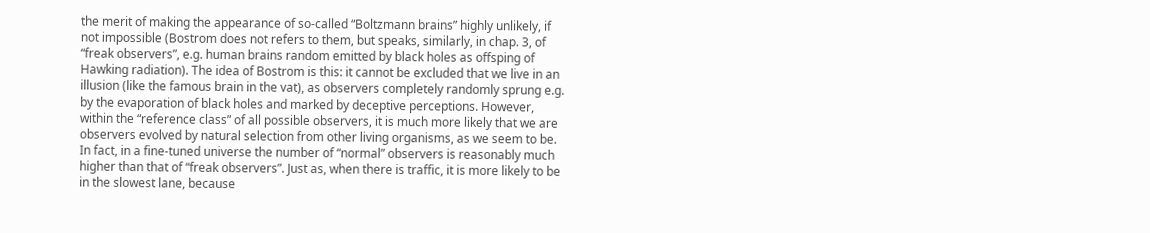the merit of making the appearance of so-called “Boltzmann brains” highly unlikely, if not impossible (Bostrom does not refers to them, but speaks, similarly, in chap. 3, of “freak observers”, e.g. human brains random emitted by black holes as offsping of Hawking radiation). The idea of Bostrom is this: it cannot be excluded that we live in an illusion (like the famous brain in the vat), as observers completely randomly sprung e.g. by the evaporation of black holes and marked by deceptive perceptions. However, within the “reference class” of all possible observers, it is much more likely that we are observers evolved by natural selection from other living organisms, as we seem to be. In fact, in a fine-tuned universe the number of “normal” observers is reasonably much higher than that of “freak observers”. Just as, when there is traffic, it is more likely to be in the slowest lane, because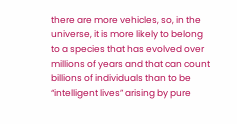there are more vehicles, so, in the universe, it is more likely to belong to a species that has evolved over millions of years and that can count billions of individuals than to be “intelligent lives” arising by pure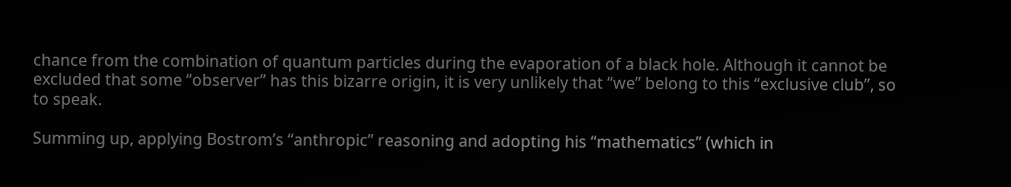chance from the combination of quantum particles during the evaporation of a black hole. Although it cannot be excluded that some “observer” has this bizarre origin, it is very unlikely that “we” belong to this “exclusive club”, so to speak.

Summing up, applying Bostrom’s “anthropic” reasoning and adopting his “mathematics” (which in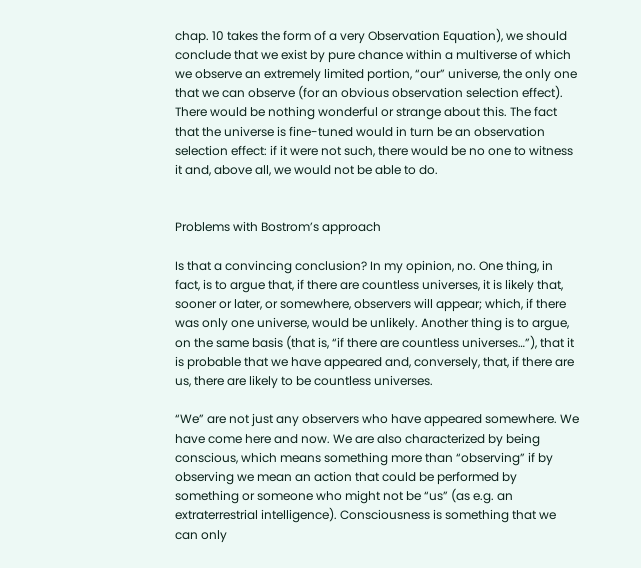chap. 10 takes the form of a very Observation Equation), we should conclude that we exist by pure chance within a multiverse of which we observe an extremely limited portion, “our” universe, the only one that we can observe (for an obvious observation selection effect). There would be nothing wonderful or strange about this. The fact that the universe is fine-tuned would in turn be an observation selection effect: if it were not such, there would be no one to witness it and, above all, we would not be able to do.


Problems with Bostrom’s approach

Is that a convincing conclusion? In my opinion, no. One thing, in fact, is to argue that, if there are countless universes, it is likely that, sooner or later, or somewhere, observers will appear; which, if there was only one universe, would be unlikely. Another thing is to argue, on the same basis (that is, “if there are countless universes…”), that it is probable that we have appeared and, conversely, that, if there are us, there are likely to be countless universes.

“We” are not just any observers who have appeared somewhere. We have come here and now. We are also characterized by being conscious, which means something more than “observing” if by observing we mean an action that could be performed by something or someone who might not be “us” (as e.g. an extraterrestrial intelligence). Consciousness is something that we can only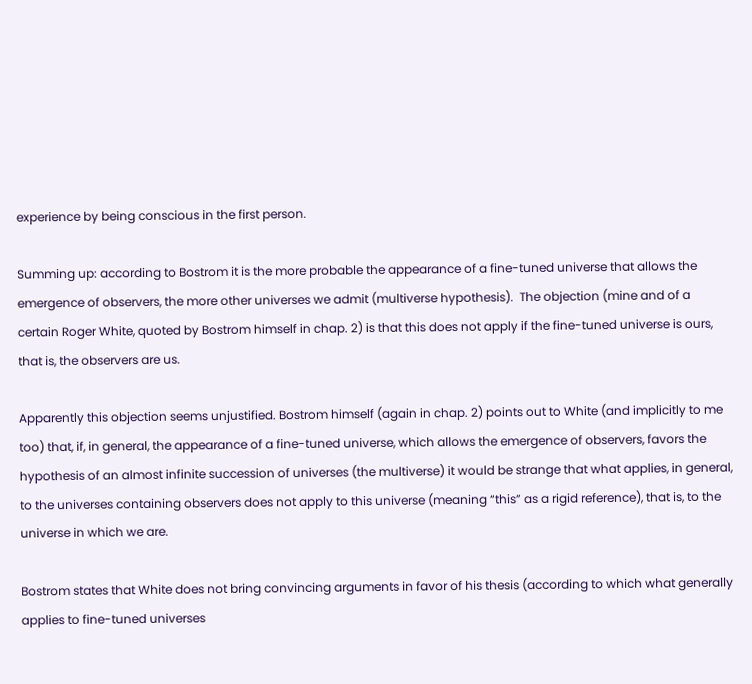experience by being conscious in the first person.

Summing up: according to Bostrom it is the more probable the appearance of a fine-tuned universe that allows the emergence of observers, the more other universes we admit (multiverse hypothesis).  The objection (mine and of a certain Roger White, quoted by Bostrom himself in chap. 2) is that this does not apply if the fine-tuned universe is ours, that is, the observers are us.

Apparently this objection seems unjustified. Bostrom himself (again in chap. 2) points out to White (and implicitly to me too) that, if, in general, the appearance of a fine-tuned universe, which allows the emergence of observers, favors the hypothesis of an almost infinite succession of universes (the multiverse) it would be strange that what applies, in general, to the universes containing observers does not apply to this universe (meaning “this” as a rigid reference), that is, to the universe in which we are.

Bostrom states that White does not bring convincing arguments in favor of his thesis (according to which what generally applies to fine-tuned universes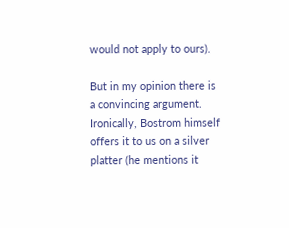would not apply to ours).

But in my opinion there is a convincing argument. Ironically, Bostrom himself offers it to us on a silver platter (he mentions it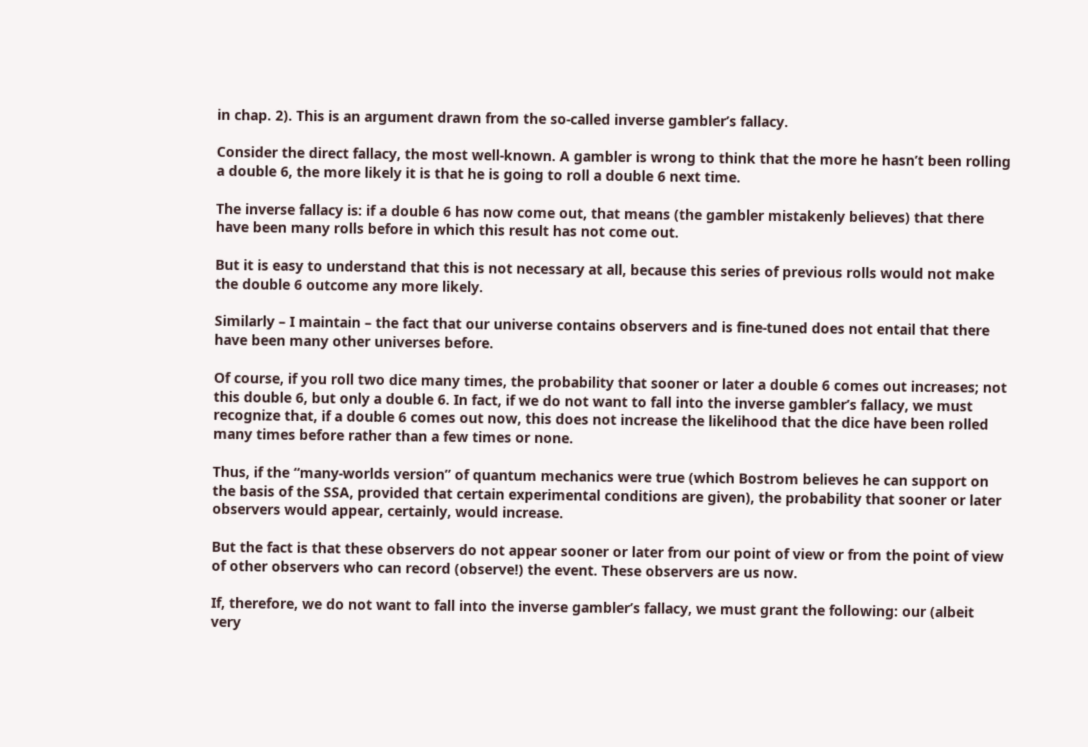in chap. 2). This is an argument drawn from the so-called inverse gambler’s fallacy.

Consider the direct fallacy, the most well-known. A gambler is wrong to think that the more he hasn’t been rolling a double 6, the more likely it is that he is going to roll a double 6 next time.

The inverse fallacy is: if a double 6 has now come out, that means (the gambler mistakenly believes) that there have been many rolls before in which this result has not come out.

But it is easy to understand that this is not necessary at all, because this series of previous rolls would not make the double 6 outcome any more likely.

Similarly – I maintain – the fact that our universe contains observers and is fine-tuned does not entail that there have been many other universes before.

Of course, if you roll two dice many times, the probability that sooner or later a double 6 comes out increases; not this double 6, but only a double 6. In fact, if we do not want to fall into the inverse gambler’s fallacy, we must recognize that, if a double 6 comes out now, this does not increase the likelihood that the dice have been rolled many times before rather than a few times or none.

Thus, if the “many-worlds version” of quantum mechanics were true (which Bostrom believes he can support on the basis of the SSA, provided that certain experimental conditions are given), the probability that sooner or later observers would appear, certainly, would increase.

But the fact is that these observers do not appear sooner or later from our point of view or from the point of view of other observers who can record (observe!) the event. These observers are us now.

If, therefore, we do not want to fall into the inverse gambler’s fallacy, we must grant the following: our (albeit very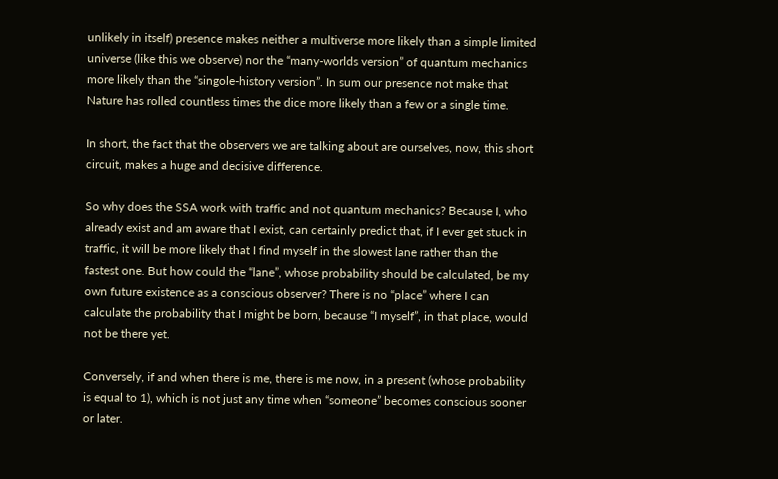unlikely in itself) presence makes neither a multiverse more likely than a simple limited universe (like this we observe) nor the “many-worlds version” of quantum mechanics more likely than the “singole-history version”. In sum our presence not make that Nature has rolled countless times the dice more likely than a few or a single time.

In short, the fact that the observers we are talking about are ourselves, now, this short circuit, makes a huge and decisive difference.

So why does the SSA work with traffic and not quantum mechanics? Because I, who already exist and am aware that I exist, can certainly predict that, if I ever get stuck in traffic, it will be more likely that I find myself in the slowest lane rather than the fastest one. But how could the “lane”, whose probability should be calculated, be my own future existence as a conscious observer? There is no “place” where I can calculate the probability that I might be born, because “I myself”, in that place, would not be there yet.

Conversely, if and when there is me, there is me now, in a present (whose probability is equal to 1), which is not just any time when “someone” becomes conscious sooner or later.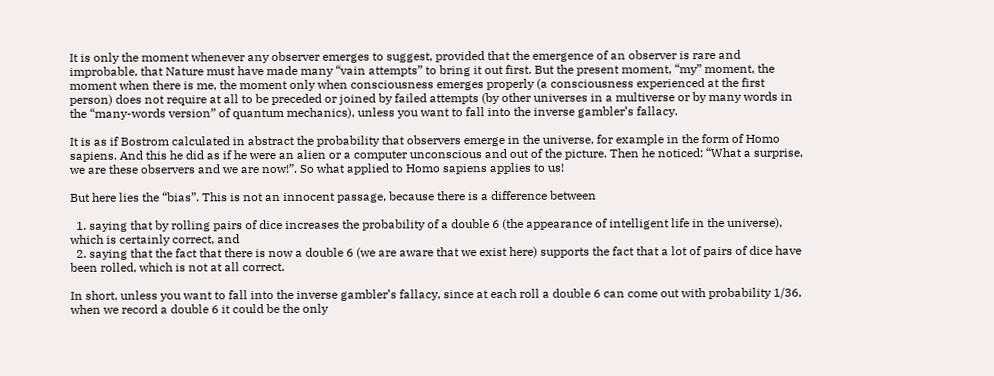It is only the moment whenever any observer emerges to suggest, provided that the emergence of an observer is rare and improbable, that Nature must have made many “vain attempts” to bring it out first. But the present moment, “my” moment, the moment when there is me, the moment only when consciousness emerges properly (a consciousness experienced at the first person) does not require at all to be preceded or joined by failed attempts (by other universes in a multiverse or by many words in the “many-words version” of quantum mechanics), unless you want to fall into the inverse gambler’s fallacy.

It is as if Bostrom calculated in abstract the probability that observers emerge in the universe, for example in the form of Homo sapiens. And this he did as if he were an alien or a computer unconscious and out of the picture. Then he noticed: “What a surprise, we are these observers and we are now!”. So what applied to Homo sapiens applies to us!

But here lies the “bias”. This is not an innocent passage, because there is a difference between

  1. saying that by rolling pairs of dice increases the probability of a double 6 (the appearance of intelligent life in the universe), which is certainly correct, and
  2. saying that the fact that there is now a double 6 (we are aware that we exist here) supports the fact that a lot of pairs of dice have been rolled, which is not at all correct.

In short, unless you want to fall into the inverse gambler’s fallacy, since at each roll a double 6 can come out with probability 1/36, when we record a double 6 it could be the only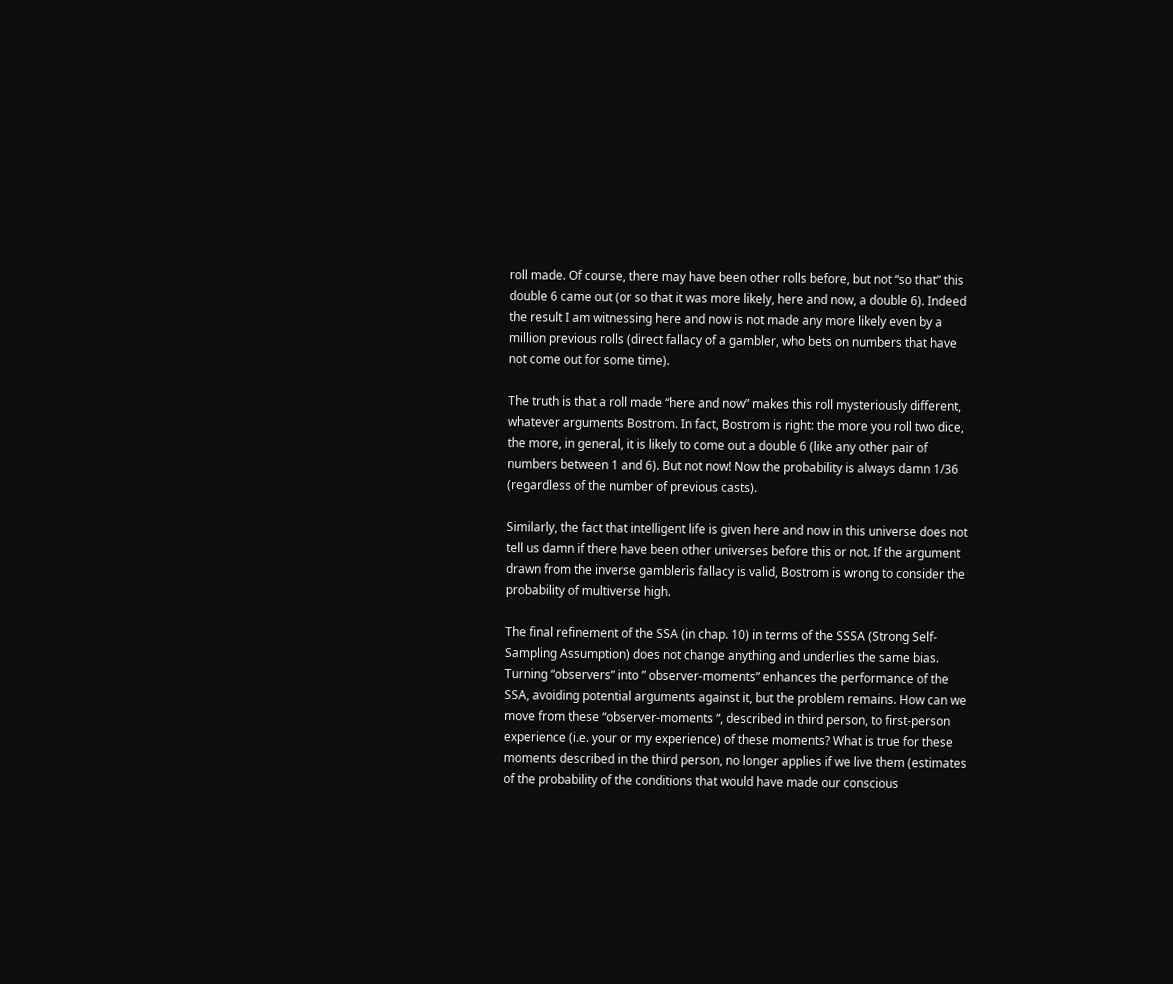roll made. Of course, there may have been other rolls before, but not “so that” this double 6 came out (or so that it was more likely, here and now, a double 6). Indeed the result I am witnessing here and now is not made any more likely even by a million previous rolls (direct fallacy of a gambler, who bets on numbers that have not come out for some time).

The truth is that a roll made “here and now” makes this roll mysteriously different, whatever arguments Bostrom. In fact, Bostrom is right: the more you roll two dice, the more, in general, it is likely to come out a double 6 (like any other pair of numbers between 1 and 6). But not now! Now the probability is always damn 1/36 (regardless of the number of previous casts).

Similarly, the fact that intelligent life is given here and now in this universe does not tell us damn if there have been other universes before this or not. If the argument drawn from the inverse gamblerìs fallacy is valid, Bostrom is wrong to consider the probability of multiverse high.

The final refinement of the SSA (in chap. 10) in terms of the SSSA (Strong Self-Sampling Assumption) does not change anything and underlies the same bias. Turning “observers” into ” observer-moments” enhances the performance of the SSA, avoiding potential arguments against it, but the problem remains. How can we move from these “observer-moments “, described in third person, to first-person experience (i.e. your or my experience) of these moments? What is true for these moments described in the third person, no longer applies if we live them (estimates of the probability of the conditions that would have made our conscious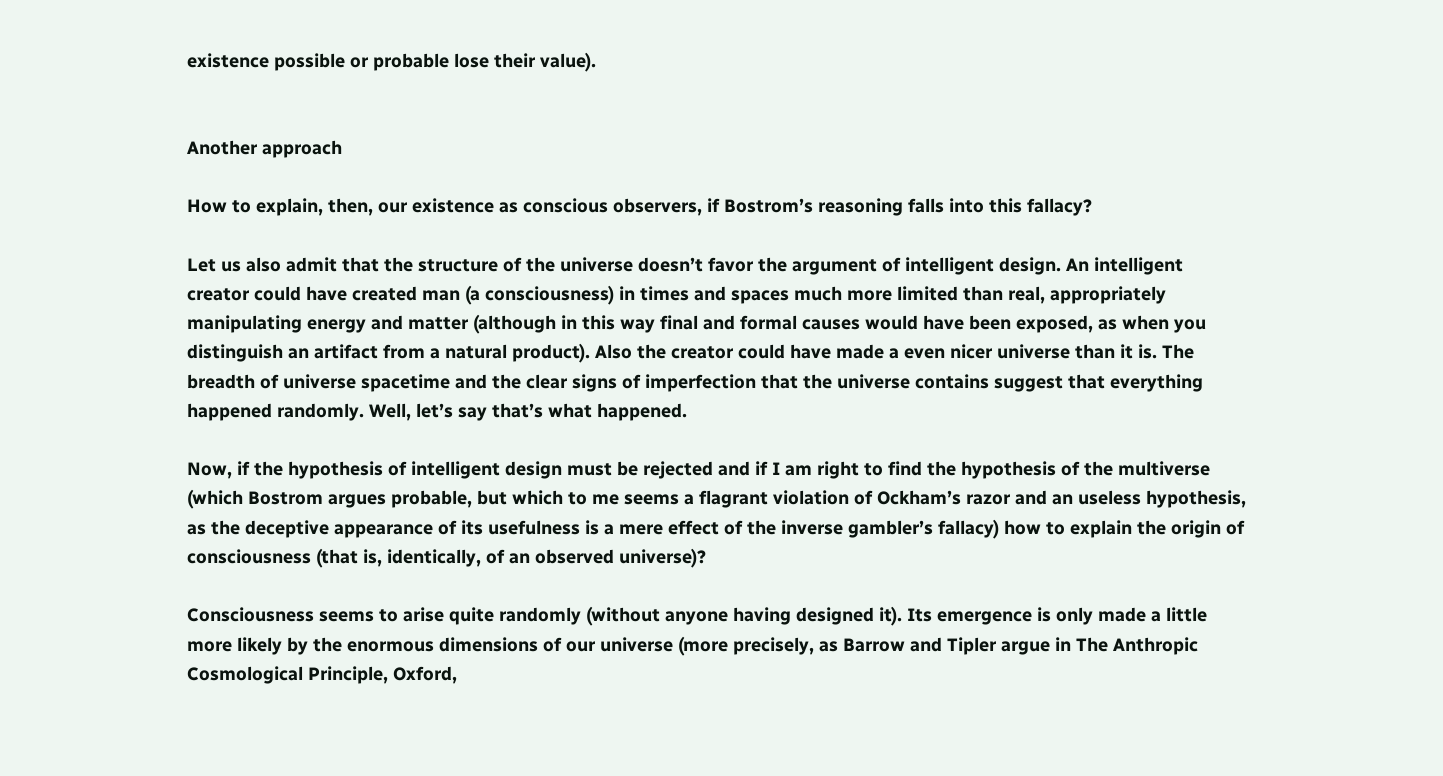existence possible or probable lose their value).


Another approach

How to explain, then, our existence as conscious observers, if Bostrom’s reasoning falls into this fallacy?

Let us also admit that the structure of the universe doesn’t favor the argument of intelligent design. An intelligent creator could have created man (a consciousness) in times and spaces much more limited than real, appropriately manipulating energy and matter (although in this way final and formal causes would have been exposed, as when you distinguish an artifact from a natural product). Also the creator could have made a even nicer universe than it is. The breadth of universe spacetime and the clear signs of imperfection that the universe contains suggest that everything happened randomly. Well, let’s say that’s what happened.

Now, if the hypothesis of intelligent design must be rejected and if I am right to find the hypothesis of the multiverse (which Bostrom argues probable, but which to me seems a flagrant violation of Ockham’s razor and an useless hypothesis, as the deceptive appearance of its usefulness is a mere effect of the inverse gambler’s fallacy) how to explain the origin of consciousness (that is, identically, of an observed universe)?

Consciousness seems to arise quite randomly (without anyone having designed it). Its emergence is only made a little more likely by the enormous dimensions of our universe (more precisely, as Barrow and Tipler argue in The Anthropic Cosmological Principle, Oxford,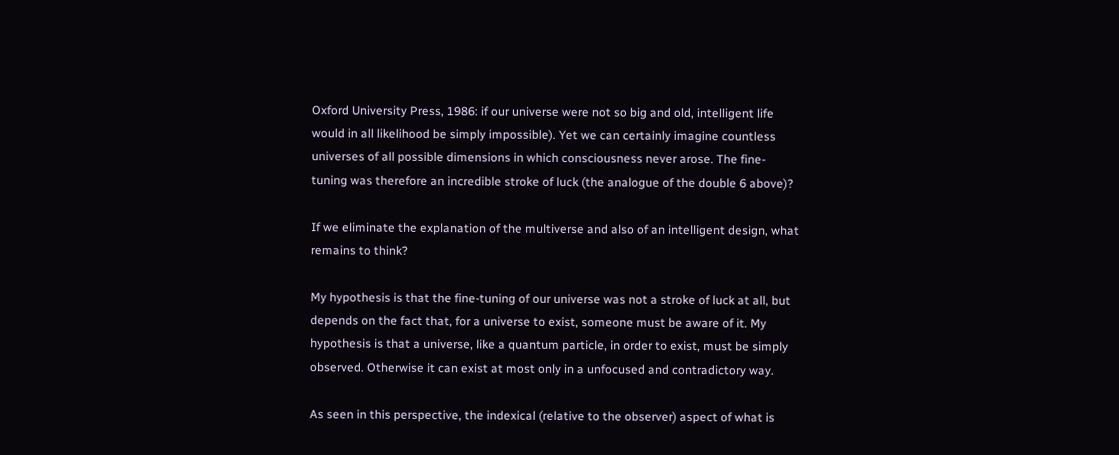Oxford University Press, 1986: if our universe were not so big and old, intelligent life would in all likelihood be simply impossible). Yet we can certainly imagine countless universes of all possible dimensions in which consciousness never arose. The fine-tuning was therefore an incredible stroke of luck (the analogue of the double 6 above)?

If we eliminate the explanation of the multiverse and also of an intelligent design, what remains to think?

My hypothesis is that the fine-tuning of our universe was not a stroke of luck at all, but depends on the fact that, for a universe to exist, someone must be aware of it. My hypothesis is that a universe, like a quantum particle, in order to exist, must be simply observed. Otherwise it can exist at most only in a unfocused and contradictory way.

As seen in this perspective, the indexical (relative to the observer) aspect of what is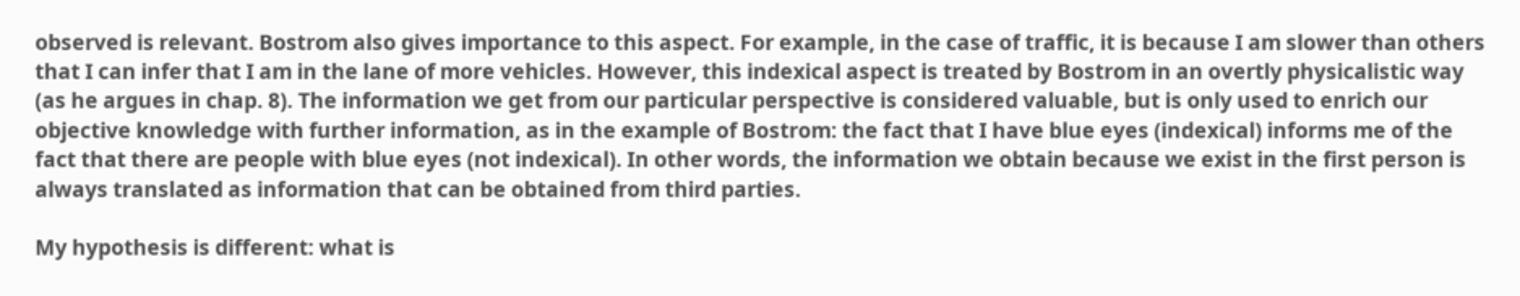observed is relevant. Bostrom also gives importance to this aspect. For example, in the case of traffic, it is because I am slower than others that I can infer that I am in the lane of more vehicles. However, this indexical aspect is treated by Bostrom in an overtly physicalistic way (as he argues in chap. 8). The information we get from our particular perspective is considered valuable, but is only used to enrich our objective knowledge with further information, as in the example of Bostrom: the fact that I have blue eyes (indexical) informs me of the fact that there are people with blue eyes (not indexical). In other words, the information we obtain because we exist in the first person is always translated as information that can be obtained from third parties.

My hypothesis is different: what is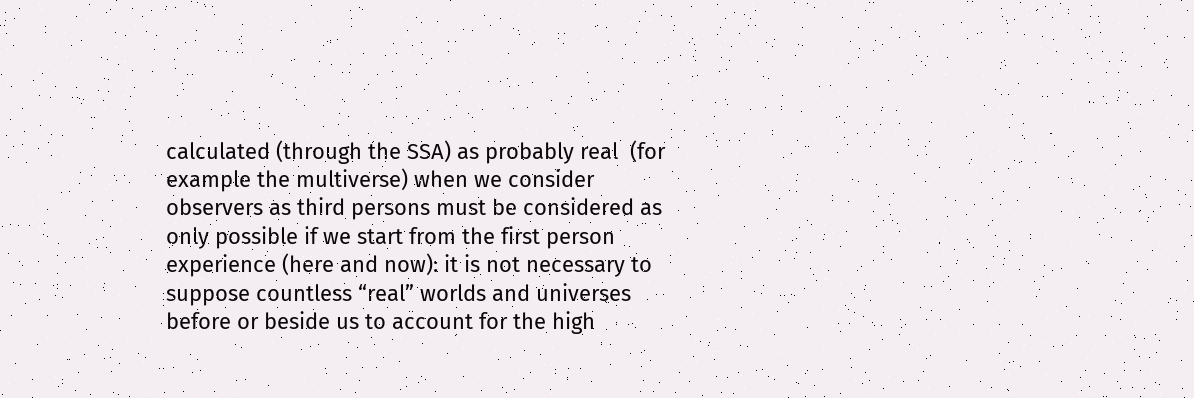calculated (through the SSA) as probably real  (for example the multiverse) when we consider observers as third persons must be considered as only possible if we start from the first person experience (here and now): it is not necessary to suppose countless “real” worlds and universes before or beside us to account for the high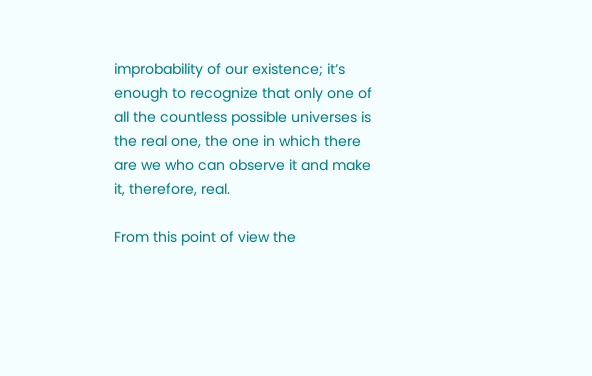improbability of our existence; it’s enough to recognize that only one of all the countless possible universes is the real one, the one in which there are we who can observe it and make it, therefore, real.

From this point of view the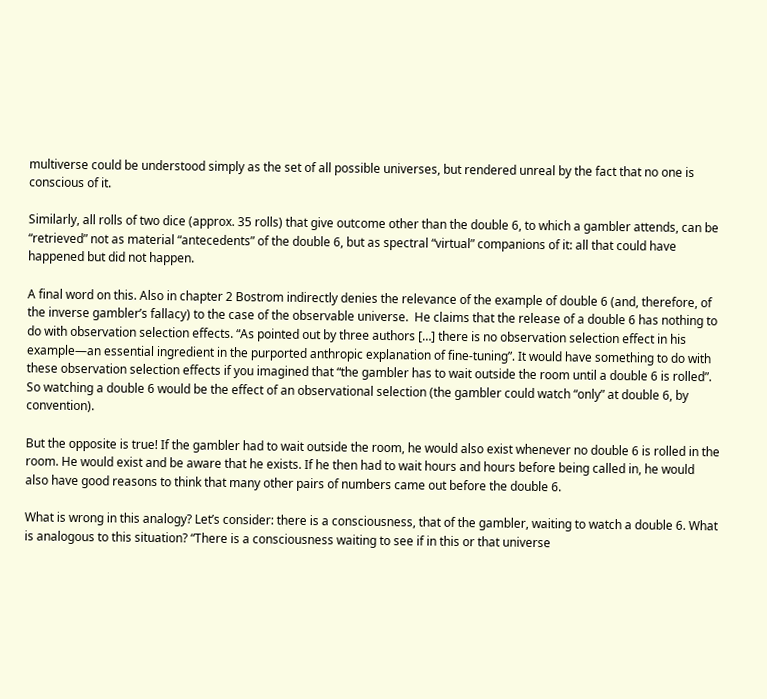multiverse could be understood simply as the set of all possible universes, but rendered unreal by the fact that no one is conscious of it.

Similarly, all rolls of two dice (approx. 35 rolls) that give outcome other than the double 6, to which a gambler attends, can be “retrieved” not as material “antecedents” of the double 6, but as spectral “virtual” companions of it: all that could have happened but did not happen.

A final word on this. Also in chapter 2 Bostrom indirectly denies the relevance of the example of double 6 (and, therefore, of the inverse gambler’s fallacy) to the case of the observable universe.  He claims that the release of a double 6 has nothing to do with observation selection effects. “As pointed out by three authors […] there is no observation selection effect in his example—an essential ingredient in the purported anthropic explanation of fine-tuning”. It would have something to do with these observation selection effects if you imagined that “the gambler has to wait outside the room until a double 6 is rolled”. So watching a double 6 would be the effect of an observational selection (the gambler could watch “only” at double 6, by convention).

But the opposite is true! If the gambler had to wait outside the room, he would also exist whenever no double 6 is rolled in the room. He would exist and be aware that he exists. If he then had to wait hours and hours before being called in, he would also have good reasons to think that many other pairs of numbers came out before the double 6.

What is wrong in this analogy? Let’s consider: there is a consciousness, that of the gambler, waiting to watch a double 6. What is analogous to this situation? “There is a consciousness waiting to see if in this or that universe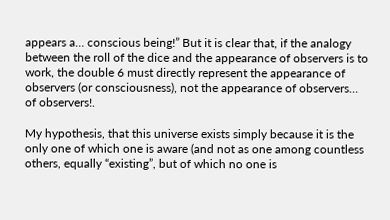appears a… conscious being!” But it is clear that, if the analogy between the roll of the dice and the appearance of observers is to work, the double 6 must directly represent the appearance of observers (or consciousness), not the appearance of observers… of observers!.

My hypothesis, that this universe exists simply because it is the only one of which one is aware (and not as one among countless others, equally “existing”, but of which no one is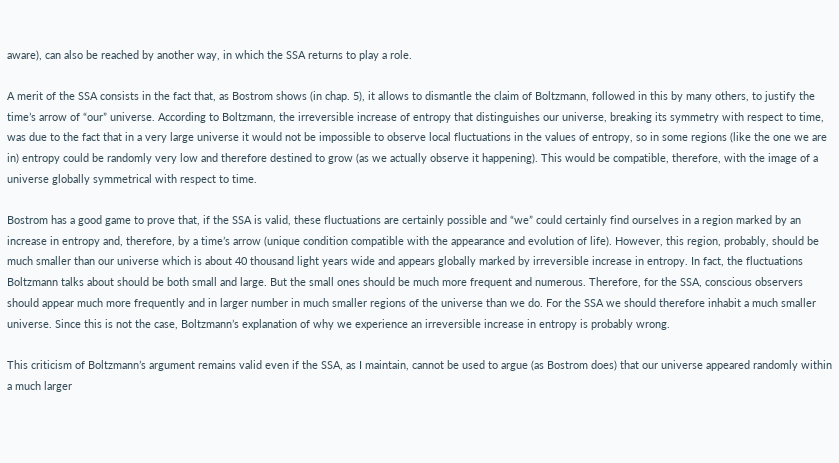aware), can also be reached by another way, in which the SSA returns to play a role.

A merit of the SSA consists in the fact that, as Bostrom shows (in chap. 5), it allows to dismantle the claim of Boltzmann, followed in this by many others, to justify the time’s arrow of “our” universe. According to Boltzmann, the irreversible increase of entropy that distinguishes our universe, breaking its symmetry with respect to time, was due to the fact that in a very large universe it would not be impossible to observe local fluctuations in the values of entropy, so in some regions (like the one we are in) entropy could be randomly very low and therefore destined to grow (as we actually observe it happening). This would be compatible, therefore, with the image of a universe globally symmetrical with respect to time.

Bostrom has a good game to prove that, if the SSA is valid, these fluctuations are certainly possible and “we” could certainly find ourselves in a region marked by an increase in entropy and, therefore, by a time’s arrow (unique condition compatible with the appearance and evolution of life). However, this region, probably, should be much smaller than our universe which is about 40 thousand light years wide and appears globally marked by irreversible increase in entropy. In fact, the fluctuations Boltzmann talks about should be both small and large. But the small ones should be much more frequent and numerous. Therefore, for the SSA, conscious observers should appear much more frequently and in larger number in much smaller regions of the universe than we do. For the SSA we should therefore inhabit a much smaller universe. Since this is not the case, Boltzmann’s explanation of why we experience an irreversible increase in entropy is probably wrong.

This criticism of Boltzmann’s argument remains valid even if the SSA, as I maintain, cannot be used to argue (as Bostrom does) that our universe appeared randomly within a much larger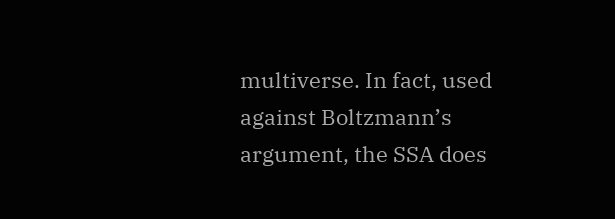multiverse. In fact, used against Boltzmann’s argument, the SSA does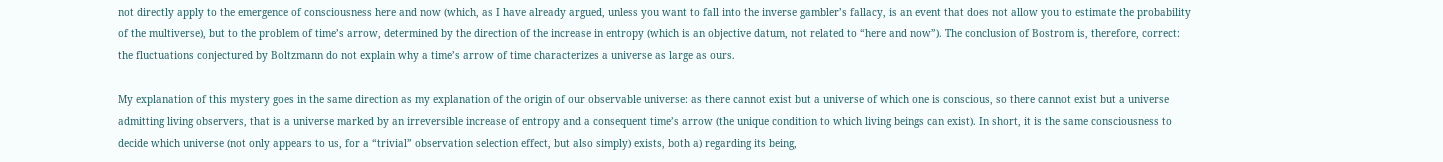not directly apply to the emergence of consciousness here and now (which, as I have already argued, unless you want to fall into the inverse gambler’s fallacy, is an event that does not allow you to estimate the probability of the multiverse), but to the problem of time’s arrow, determined by the direction of the increase in entropy (which is an objective datum, not related to “here and now”). The conclusion of Bostrom is, therefore, correct: the fluctuations conjectured by Boltzmann do not explain why a time’s arrow of time characterizes a universe as large as ours.

My explanation of this mystery goes in the same direction as my explanation of the origin of our observable universe: as there cannot exist but a universe of which one is conscious, so there cannot exist but a universe admitting living observers, that is a universe marked by an irreversible increase of entropy and a consequent time’s arrow (the unique condition to which living beings can exist). In short, it is the same consciousness to decide which universe (not only appears to us, for a “trivial” observation selection effect, but also simply) exists, both a) regarding its being,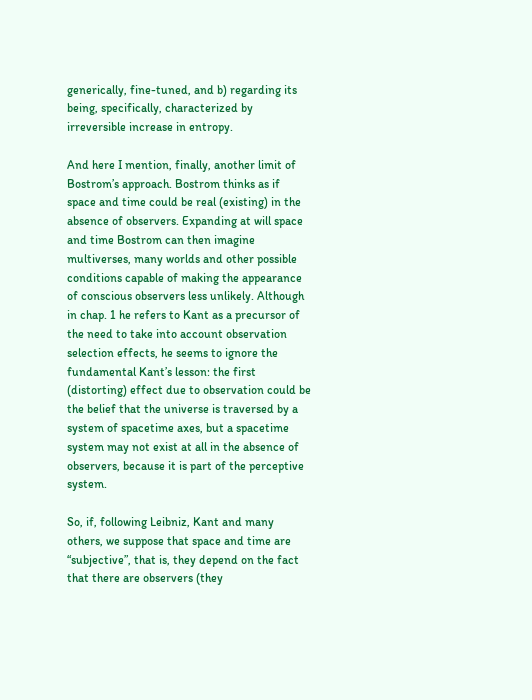generically, fine-tuned, and b) regarding its being, specifically, characterized by irreversible increase in entropy.

And here I mention, finally, another limit of Bostrom’s approach. Bostrom thinks as if space and time could be real (existing) in the absence of observers. Expanding at will space and time Bostrom can then imagine multiverses, many worlds and other possible conditions capable of making the appearance of conscious observers less unlikely. Although in chap. 1 he refers to Kant as a precursor of the need to take into account observation selection effects, he seems to ignore the fundamental Kant’s lesson: the first (distorting) effect due to observation could be the belief that the universe is traversed by a system of spacetime axes, but a spacetime system may not exist at all in the absence of observers, because it is part of the perceptive system.

So, if, following Leibniz, Kant and many others, we suppose that space and time are “subjective”, that is, they depend on the fact that there are observers (they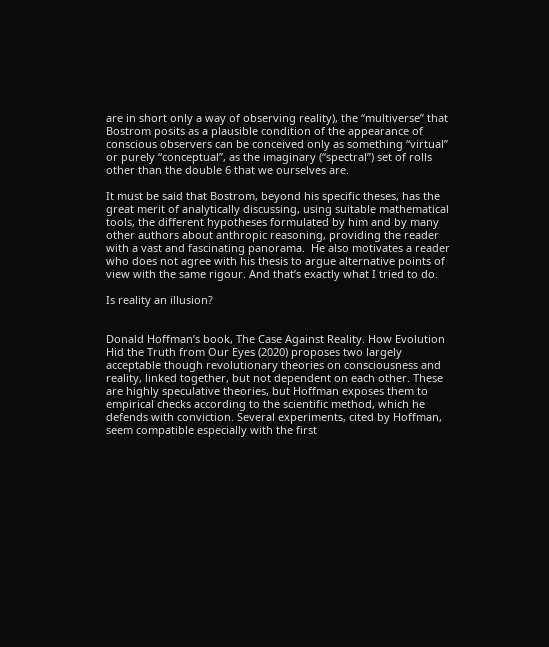are in short only a way of observing reality), the “multiverse” that Bostrom posits as a plausible condition of the appearance of conscious observers can be conceived only as something “virtual” or purely “conceptual”, as the imaginary (“spectral”) set of rolls other than the double 6 that we ourselves are.

It must be said that Bostrom, beyond his specific theses, has the great merit of analytically discussing, using suitable mathematical tools, the different hypotheses formulated by him and by many other authors about anthropic reasoning, providing the reader with a vast and fascinating panorama.  He also motivates a reader who does not agree with his thesis to argue alternative points of view with the same rigour. And that’s exactly what I tried to do.

Is reality an illusion?


Donald Hoffman’s book, The Case Against Reality. How Evolution Hid the Truth from Our Eyes (2020) proposes two largely acceptable though revolutionary theories on consciousness and reality, linked together, but not dependent on each other. These are highly speculative theories, but Hoffman exposes them to empirical checks according to the scientific method, which he defends with conviction. Several experiments, cited by Hoffman, seem compatible especially with the first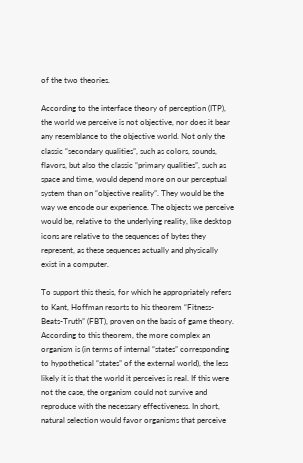of the two theories.

According to the interface theory of perception (ITP), the world we perceive is not objective, nor does it bear any resemblance to the objective world. Not only the classic “secondary qualities”, such as colors, sounds, flavors, but also the classic “primary qualities”, such as space and time, would depend more on our perceptual system than on “objective reality”. They would be the way we encode our experience. The objects we perceive would be, relative to the underlying reality, like desktop icons are relative to the sequences of bytes they represent, as these sequences actually and physically exist in a computer.

To support this thesis, for which he appropriately refers to Kant, Hoffman resorts to his theorem “Fitness-Beats-Truth” (FBT), proven on the basis of game theory. According to this theorem, the more complex an organism is (in terms of internal “states” corresponding to hypothetical “states” of the external world), the less likely it is that the world it perceives is real. If this were not the case, the organism could not survive and reproduce with the necessary effectiveness. In short, natural selection would favor organisms that perceive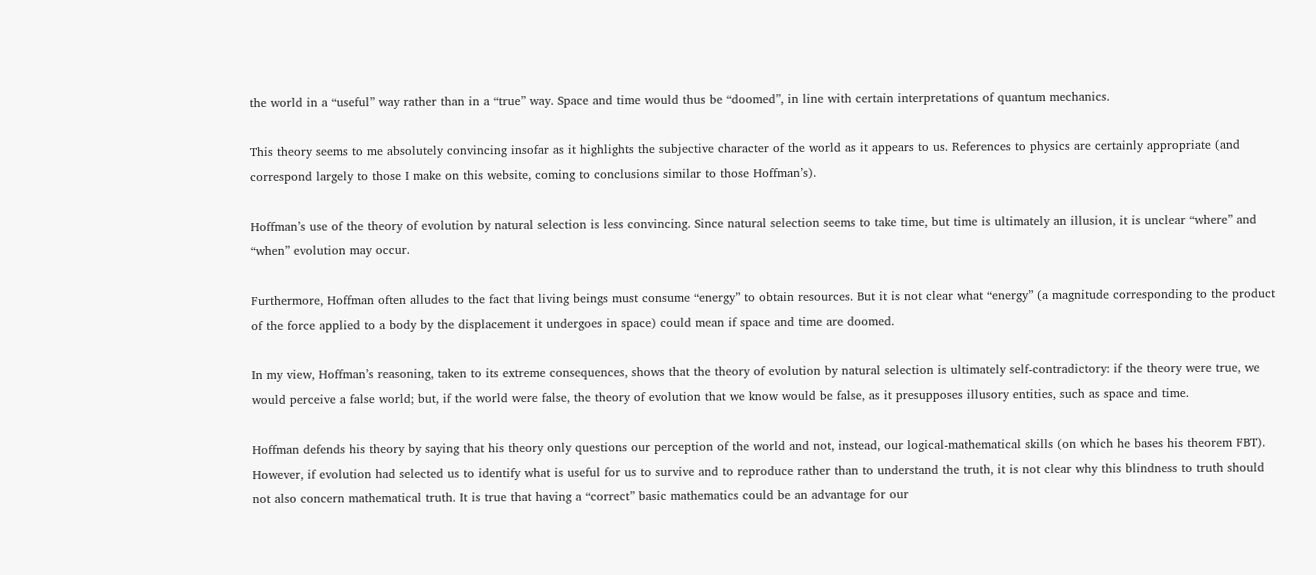the world in a “useful” way rather than in a “true” way. Space and time would thus be “doomed”, in line with certain interpretations of quantum mechanics.

This theory seems to me absolutely convincing insofar as it highlights the subjective character of the world as it appears to us. References to physics are certainly appropriate (and correspond largely to those I make on this website, coming to conclusions similar to those Hoffman’s).

Hoffman’s use of the theory of evolution by natural selection is less convincing. Since natural selection seems to take time, but time is ultimately an illusion, it is unclear “where” and “when” evolution may occur.

Furthermore, Hoffman often alludes to the fact that living beings must consume “energy” to obtain resources. But it is not clear what “energy” (a magnitude corresponding to the product of the force applied to a body by the displacement it undergoes in space) could mean if space and time are doomed.

In my view, Hoffman’s reasoning, taken to its extreme consequences, shows that the theory of evolution by natural selection is ultimately self-contradictory: if the theory were true, we would perceive a false world; but, if the world were false, the theory of evolution that we know would be false, as it presupposes illusory entities, such as space and time.

Hoffman defends his theory by saying that his theory only questions our perception of the world and not, instead, our logical-mathematical skills (on which he bases his theorem FBT). However, if evolution had selected us to identify what is useful for us to survive and to reproduce rather than to understand the truth, it is not clear why this blindness to truth should not also concern mathematical truth. It is true that having a “correct” basic mathematics could be an advantage for our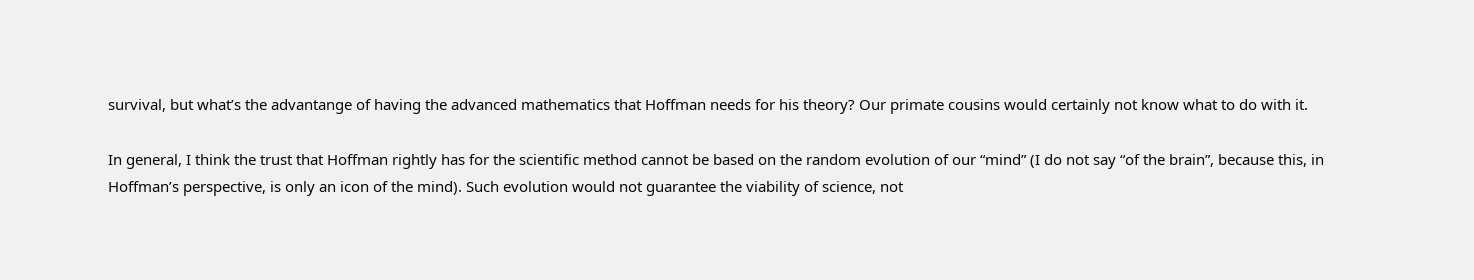survival, but what’s the advantange of having the advanced mathematics that Hoffman needs for his theory? Our primate cousins would certainly not know what to do with it.

In general, I think the trust that Hoffman rightly has for the scientific method cannot be based on the random evolution of our “mind” (I do not say “of the brain”, because this, in Hoffman’s perspective, is only an icon of the mind). Such evolution would not guarantee the viability of science, not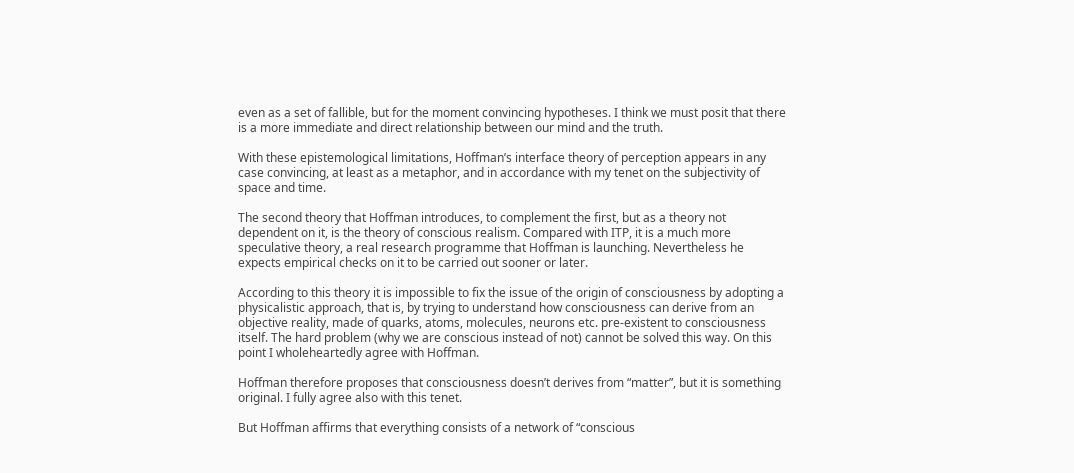even as a set of fallible, but for the moment convincing hypotheses. I think we must posit that there is a more immediate and direct relationship between our mind and the truth.

With these epistemological limitations, Hoffman’s interface theory of perception appears in any case convincing, at least as a metaphor, and in accordance with my tenet on the subjectivity of space and time.

The second theory that Hoffman introduces, to complement the first, but as a theory not dependent on it, is the theory of conscious realism. Compared with ITP, it is a much more speculative theory, a real research programme that Hoffman is launching. Nevertheless he expects empirical checks on it to be carried out sooner or later.

According to this theory it is impossible to fix the issue of the origin of consciousness by adopting a physicalistic approach, that is, by trying to understand how consciousness can derive from an objective reality, made of quarks, atoms, molecules, neurons etc. pre-existent to consciousness itself. The hard problem (why we are conscious instead of not) cannot be solved this way. On this point I wholeheartedly agree with Hoffman.

Hoffman therefore proposes that consciousness doesn’t derives from “matter”, but it is something original. I fully agree also with this tenet.

But Hoffman affirms that everything consists of a network of “conscious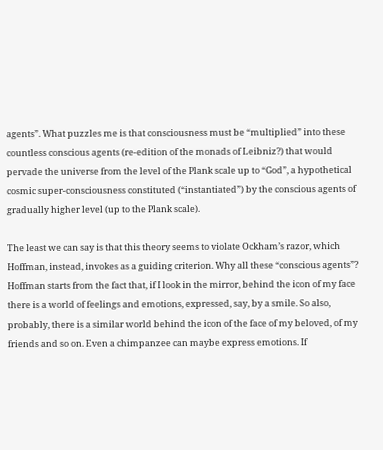agents”. What puzzles me is that consciousness must be “multiplied” into these countless conscious agents (re-edition of the monads of Leibniz?) that would pervade the universe from the level of the Plank scale up to “God”, a hypothetical cosmic super-consciousness constituted (“instantiated”) by the conscious agents of gradually higher level (up to the Plank scale).

The least we can say is that this theory seems to violate Ockham’s razor, which Hoffman, instead, invokes as a guiding criterion. Why all these “conscious agents”? Hoffman starts from the fact that, if I look in the mirror, behind the icon of my face there is a world of feelings and emotions, expressed, say, by a smile. So also, probably, there is a similar world behind the icon of the face of my beloved, of my friends and so on. Even a chimpanzee can maybe express emotions. If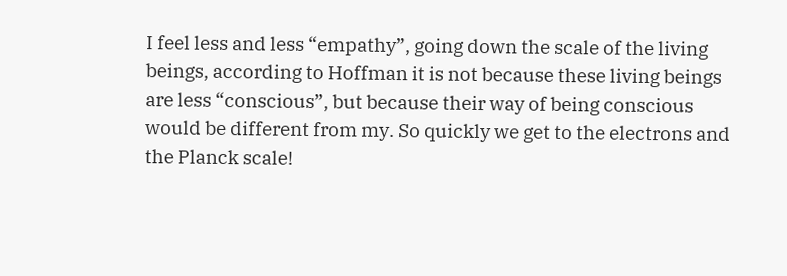I feel less and less “empathy”, going down the scale of the living beings, according to Hoffman it is not because these living beings are less “conscious”, but because their way of being conscious would be different from my. So quickly we get to the electrons and the Planck scale!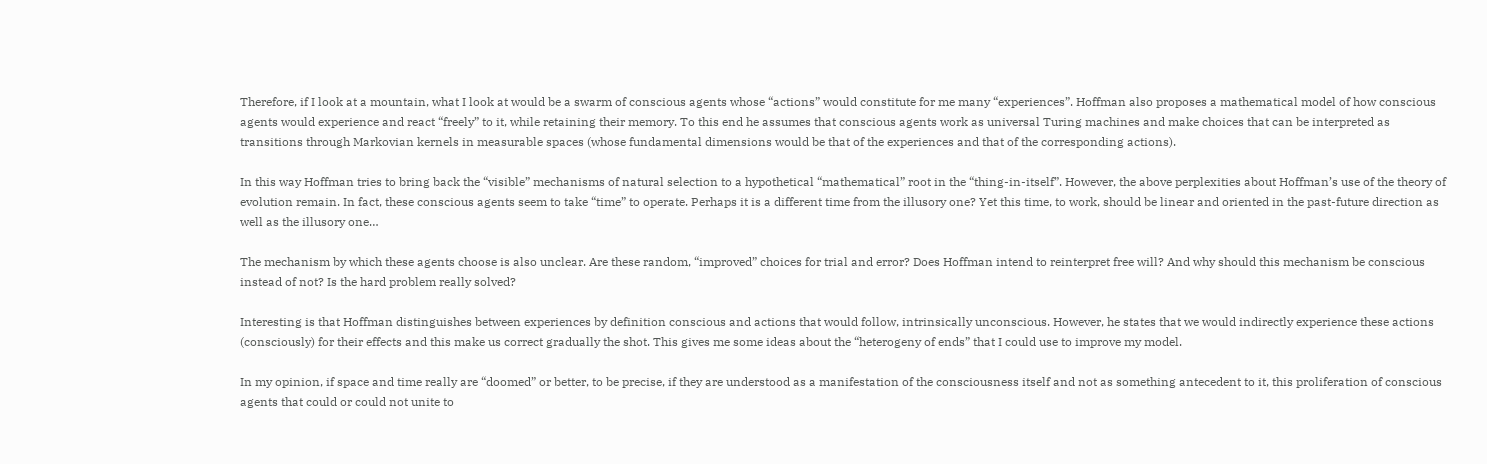Therefore, if I look at a mountain, what I look at would be a swarm of conscious agents whose “actions” would constitute for me many “experiences”. Hoffman also proposes a mathematical model of how conscious agents would experience and react “freely” to it, while retaining their memory. To this end he assumes that conscious agents work as universal Turing machines and make choices that can be interpreted as transitions through Markovian kernels in measurable spaces (whose fundamental dimensions would be that of the experiences and that of the corresponding actions).

In this way Hoffman tries to bring back the “visible” mechanisms of natural selection to a hypothetical “mathematical” root in the “thing-in-itself”. However, the above perplexities about Hoffman’s use of the theory of evolution remain. In fact, these conscious agents seem to take “time” to operate. Perhaps it is a different time from the illusory one? Yet this time, to work, should be linear and oriented in the past-future direction as well as the illusory one…

The mechanism by which these agents choose is also unclear. Are these random, “improved” choices for trial and error? Does Hoffman intend to reinterpret free will? And why should this mechanism be conscious instead of not? Is the hard problem really solved?

Interesting is that Hoffman distinguishes between experiences by definition conscious and actions that would follow, intrinsically unconscious. However, he states that we would indirectly experience these actions (consciously) for their effects and this make us correct gradually the shot. This gives me some ideas about the “heterogeny of ends” that I could use to improve my model.

In my opinion, if space and time really are “doomed” or better, to be precise, if they are understood as a manifestation of the consciousness itself and not as something antecedent to it, this proliferation of conscious agents that could or could not unite to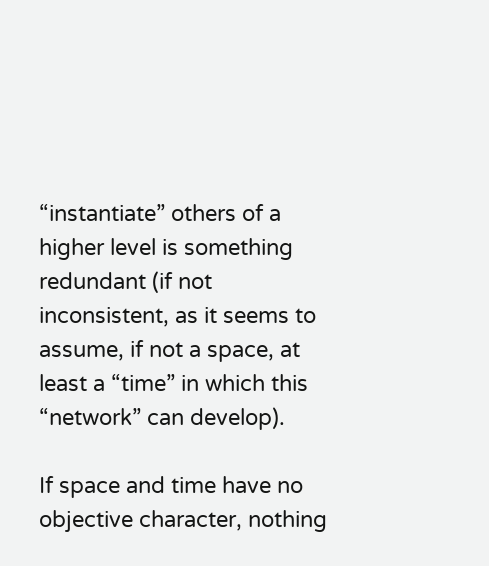“instantiate” others of a higher level is something redundant (if not inconsistent, as it seems to assume, if not a space, at least a “time” in which this “network” can develop).

If space and time have no objective character, nothing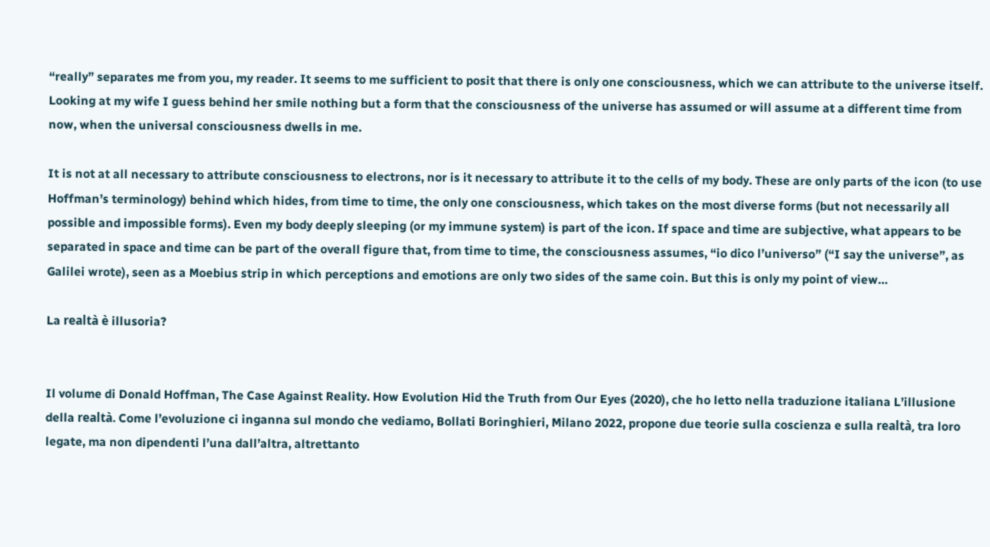“really” separates me from you, my reader. It seems to me sufficient to posit that there is only one consciousness, which we can attribute to the universe itself. Looking at my wife I guess behind her smile nothing but a form that the consciousness of the universe has assumed or will assume at a different time from now, when the universal consciousness dwells in me.

It is not at all necessary to attribute consciousness to electrons, nor is it necessary to attribute it to the cells of my body. These are only parts of the icon (to use Hoffman’s terminology) behind which hides, from time to time, the only one consciousness, which takes on the most diverse forms (but not necessarily all possible and impossible forms). Even my body deeply sleeping (or my immune system) is part of the icon. If space and time are subjective, what appears to be separated in space and time can be part of the overall figure that, from time to time, the consciousness assumes, “io dico l’universo” (“I say the universe”, as Galilei wrote), seen as a Moebius strip in which perceptions and emotions are only two sides of the same coin. But this is only my point of view…

La realtà è illusoria?


Il volume di Donald Hoffman, The Case Against Reality. How Evolution Hid the Truth from Our Eyes (2020), che ho letto nella traduzione italiana L’illusione della realtà. Come l’evoluzione ci inganna sul mondo che vediamo, Bollati Boringhieri, Milano 2022, propone due teorie sulla coscienza e sulla realtà, tra loro legate, ma non dipendenti l’una dall’altra, altrettanto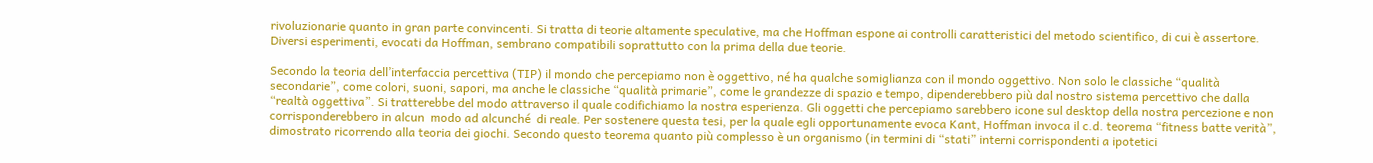rivoluzionarie quanto in gran parte convincenti. Si tratta di teorie altamente speculative, ma che Hoffman espone ai controlli caratteristici del metodo scientifico, di cui è assertore. Diversi esperimenti, evocati da Hoffman, sembrano compatibili soprattutto con la prima della due teorie.

Secondo la teoria dell’interfaccia percettiva (TIP) il mondo che percepiamo non è oggettivo, né ha qualche somiglianza con il mondo oggettivo. Non solo le classiche “qualità secondarie”, come colori, suoni, sapori, ma anche le classiche “qualità primarie”, come le grandezze di spazio e tempo, dipenderebbero più dal nostro sistema percettivo che dalla “realtà oggettiva”. Si tratterebbe del modo attraverso il quale codifichiamo la nostra esperienza. Gli oggetti che percepiamo sarebbero icone sul desktop della nostra percezione e non corrisponderebbero in alcun  modo ad alcunché  di reale. Per sostenere questa tesi, per la quale egli opportunamente evoca Kant, Hoffman invoca il c.d. teorema “fitness batte verità”, dimostrato ricorrendo alla teoria dei giochi. Secondo questo teorema quanto più complesso è un organismo (in termini di “stati” interni corrispondenti a ipotetici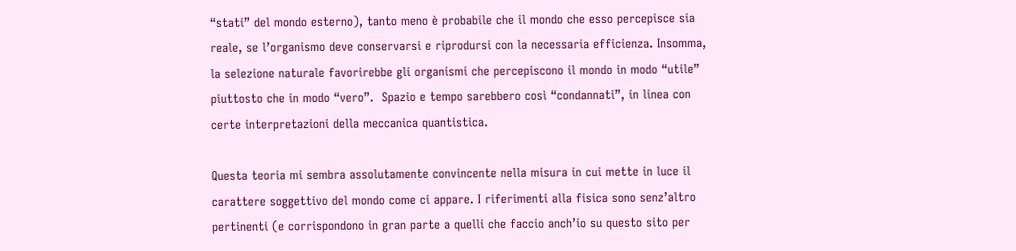“stati” del mondo esterno), tanto meno è probabile che il mondo che esso percepisce sia reale, se l’organismo deve conservarsi e riprodursi con la necessaria efficienza. Insomma, la selezione naturale favorirebbe gli organismi che percepiscono il mondo in modo “utile” piuttosto che in modo “vero”.  Spazio e tempo sarebbero così “condannati”, in linea con certe interpretazioni della meccanica quantistica.

Questa teoria mi sembra assolutamente convincente nella misura in cui mette in luce il carattere soggettivo del mondo come ci appare. I riferimenti alla fisica sono senz’altro pertinenti (e corrispondono in gran parte a quelli che faccio anch’io su questo sito per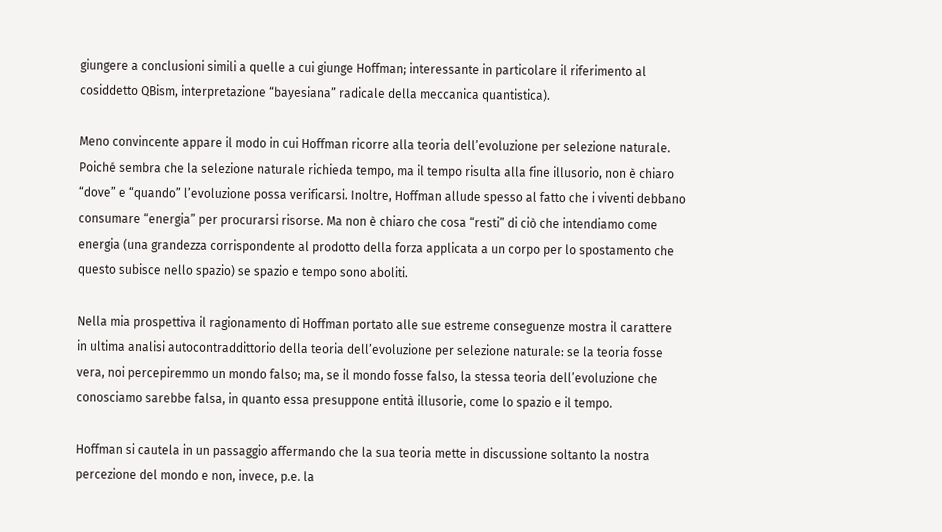giungere a conclusioni simili a quelle a cui giunge Hoffman; interessante in particolare il riferimento al cosiddetto QBism, interpretazione “bayesiana” radicale della meccanica quantistica).

Meno convincente appare il modo in cui Hoffman ricorre alla teoria dell’evoluzione per selezione naturale. Poiché sembra che la selezione naturale richieda tempo, ma il tempo risulta alla fine illusorio, non è chiaro “dove” e “quando” l’evoluzione possa verificarsi. Inoltre, Hoffman allude spesso al fatto che i viventi debbano consumare “energia” per procurarsi risorse. Ma non è chiaro che cosa “resti” di ciò che intendiamo come energia (una grandezza corrispondente al prodotto della forza applicata a un corpo per lo spostamento che questo subisce nello spazio) se spazio e tempo sono aboliti.

Nella mia prospettiva il ragionamento di Hoffman portato alle sue estreme conseguenze mostra il carattere in ultima analisi autocontraddittorio della teoria dell’evoluzione per selezione naturale: se la teoria fosse vera, noi percepiremmo un mondo falso; ma, se il mondo fosse falso, la stessa teoria dell’evoluzione che conosciamo sarebbe falsa, in quanto essa presuppone entità illusorie, come lo spazio e il tempo.

Hoffman si cautela in un passaggio affermando che la sua teoria mette in discussione soltanto la nostra percezione del mondo e non, invece, p.e. la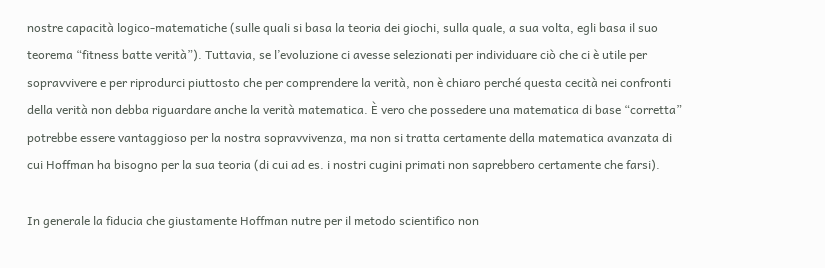nostre capacità logico-matematiche (sulle quali si basa la teoria dei giochi, sulla quale, a sua volta, egli basa il suo teorema “fitness batte verità”). Tuttavia, se l’evoluzione ci avesse selezionati per individuare ciò che ci è utile per sopravvivere e per riprodurci piuttosto che per comprendere la verità, non è chiaro perché questa cecità nei confronti della verità non debba riguardare anche la verità matematica. È vero che possedere una matematica di base “corretta” potrebbe essere vantaggioso per la nostra sopravvivenza, ma non si tratta certamente della matematica avanzata di cui Hoffman ha bisogno per la sua teoria (di cui ad es. i nostri cugini primati non saprebbero certamente che farsi).

In generale la fiducia che giustamente Hoffman nutre per il metodo scientifico non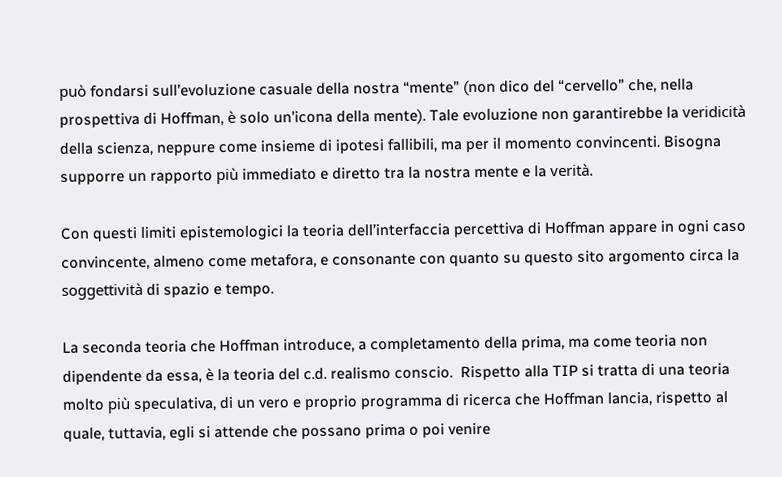può fondarsi sull’evoluzione casuale della nostra “mente” (non dico del “cervello” che, nella prospettiva di Hoffman, è solo un’icona della mente). Tale evoluzione non garantirebbe la veridicità della scienza, neppure come insieme di ipotesi fallibili, ma per il momento convincenti. Bisogna supporre un rapporto più immediato e diretto tra la nostra mente e la verità.

Con questi limiti epistemologici la teoria dell’interfaccia percettiva di Hoffman appare in ogni caso convincente, almeno come metafora, e consonante con quanto su questo sito argomento circa la soggettività di spazio e tempo.

La seconda teoria che Hoffman introduce, a completamento della prima, ma come teoria non dipendente da essa, è la teoria del c.d. realismo conscio.  Rispetto alla TIP si tratta di una teoria molto più speculativa, di un vero e proprio programma di ricerca che Hoffman lancia, rispetto al quale, tuttavia, egli si attende che possano prima o poi venire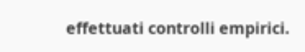effettuati controlli empirici.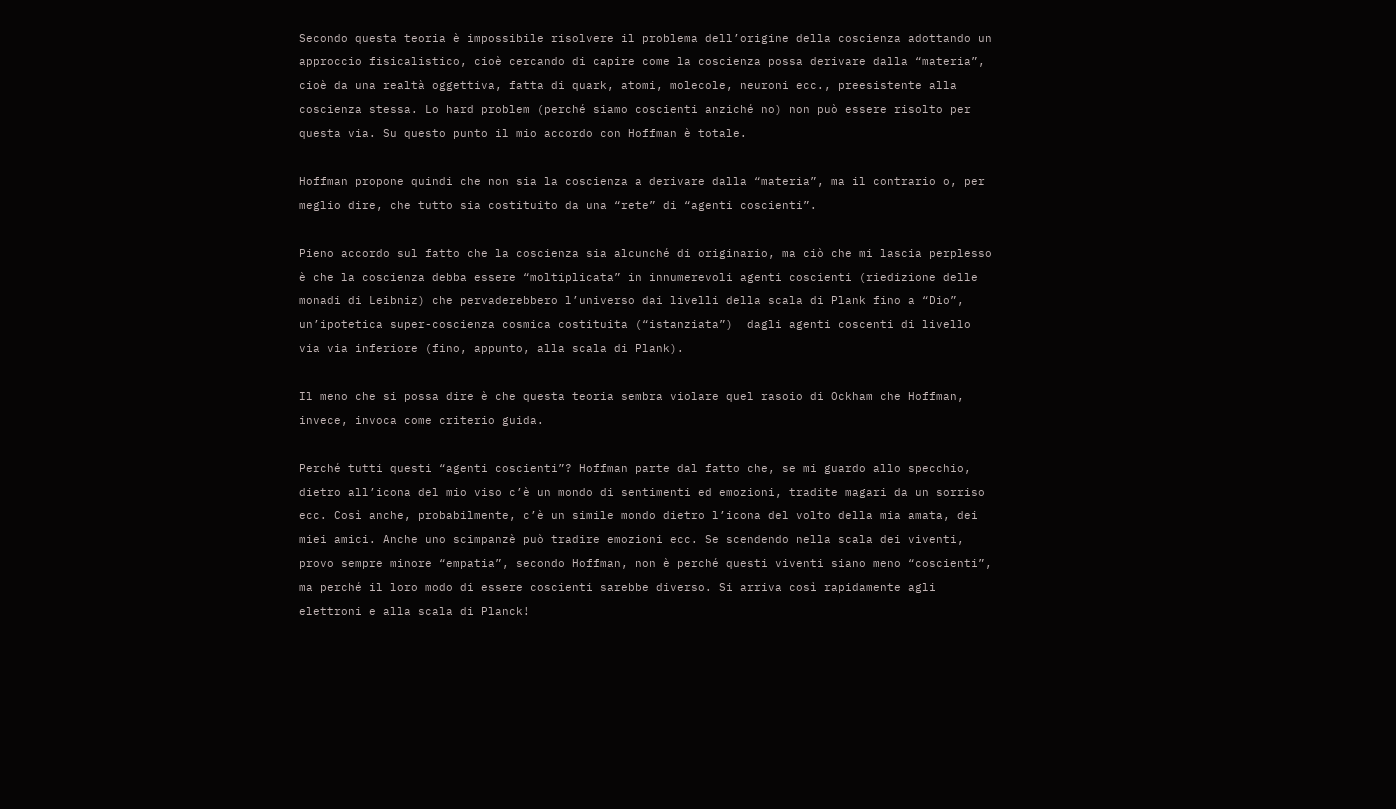Secondo questa teoria è impossibile risolvere il problema dell’origine della coscienza adottando un approccio fisicalistico, cioè cercando di capire come la coscienza possa derivare dalla “materia”, cioè da una realtà oggettiva, fatta di quark, atomi, molecole, neuroni ecc., preesistente alla coscienza stessa. Lo hard problem (perché siamo coscienti anziché no) non può essere risolto per questa via. Su questo punto il mio accordo con Hoffman è totale.

Hoffman propone quindi che non sia la coscienza a derivare dalla “materia”, ma il contrario o, per meglio dire, che tutto sia costituito da una “rete” di “agenti coscienti”.

Pieno accordo sul fatto che la coscienza sia alcunché di originario, ma ciò che mi lascia perplesso è che la coscienza debba essere “moltiplicata” in innumerevoli agenti coscienti (riedizione delle monadi di Leibniz) che pervaderebbero l’universo dai livelli della scala di Plank fino a “Dio”, un’ipotetica super-coscienza cosmica costituita (“istanziata”)  dagli agenti coscenti di livello via via inferiore (fino, appunto, alla scala di Plank).

Il meno che si possa dire è che questa teoria sembra violare quel rasoio di Ockham che Hoffman, invece, invoca come criterio guida.

Perché tutti questi “agenti coscienti”? Hoffman parte dal fatto che, se mi guardo allo specchio, dietro all’icona del mio viso c’è un mondo di sentimenti ed emozioni, tradite magari da un sorriso ecc. Così anche, probabilmente, c’è un simile mondo dietro l’icona del volto della mia amata, dei miei amici. Anche uno scimpanzè può tradire emozioni ecc. Se scendendo nella scala dei viventi, provo sempre minore “empatia”, secondo Hoffman, non è perché questi viventi siano meno “coscienti”, ma perché il loro modo di essere coscienti sarebbe diverso. Si arriva così rapidamente agli elettroni e alla scala di Planck!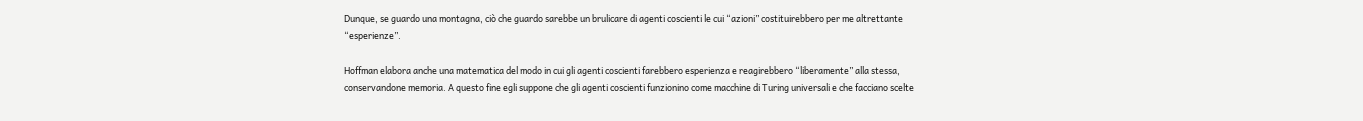Dunque, se guardo una montagna, ciò che guardo sarebbe un brulicare di agenti coscienti le cui “azioni” costituirebbero per me altrettante “esperienze”.

Hoffman elabora anche una matematica del modo in cui gli agenti coscienti farebbero esperienza e reagirebbero “liberamente” alla stessa, conservandone memoria. A questo fine egli suppone che gli agenti coscienti funzionino come macchine di Turing universali e che facciano scelte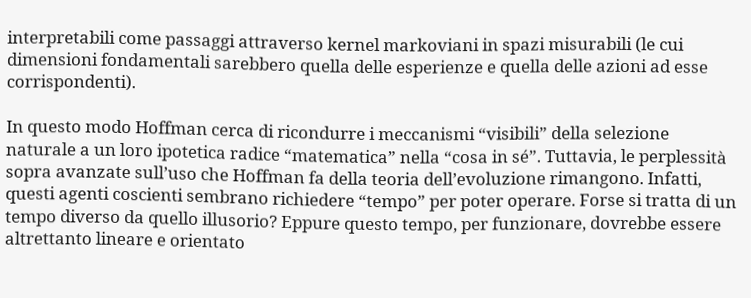interpretabili come passaggi attraverso kernel markoviani in spazi misurabili (le cui dimensioni fondamentali sarebbero quella delle esperienze e quella delle azioni ad esse corrispondenti).

In questo modo Hoffman cerca di ricondurre i meccanismi “visibili” della selezione naturale a un loro ipotetica radice “matematica” nella “cosa in sé”. Tuttavia, le perplessità sopra avanzate sull’uso che Hoffman fa della teoria dell’evoluzione rimangono. Infatti, questi agenti coscienti sembrano richiedere “tempo” per poter operare. Forse si tratta di un tempo diverso da quello illusorio? Eppure questo tempo, per funzionare, dovrebbe essere altrettanto lineare e orientato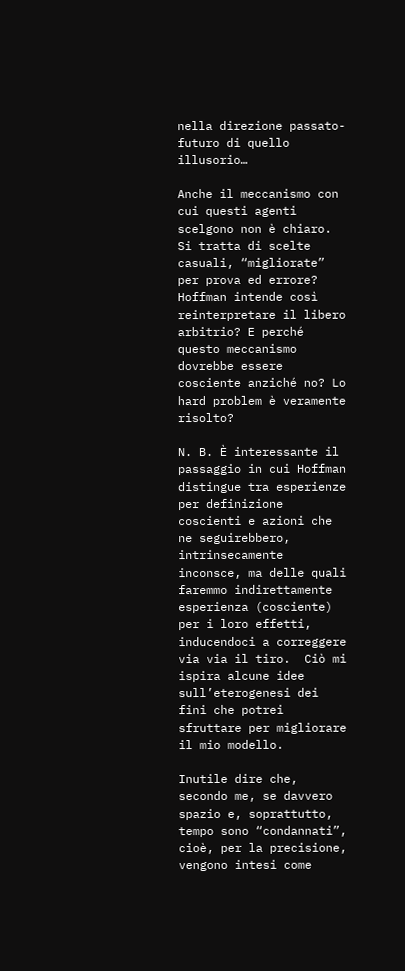nella direzione passato-futuro di quello illusorio…

Anche il meccanismo con cui questi agenti scelgono non è chiaro. Si tratta di scelte casuali, “migliorate” per prova ed errore? Hoffman intende così reinterpretare il libero arbitrio? E perché questo meccanismo dovrebbe essere cosciente anziché no? Lo hard problem è veramente risolto?

N. B. È interessante il passaggio in cui Hoffman distingue tra esperienze per definizione coscienti e azioni che ne seguirebbero, intrinsecamente inconsce, ma delle quali faremmo indirettamente esperienza (cosciente) per i loro effetti, inducendoci a correggere via via il tiro.  Ciò mi ispira alcune idee sull’eterogenesi dei fini che potrei sfruttare per migliorare il mio modello.

Inutile dire che, secondo me, se davvero spazio e, soprattutto, tempo sono “condannati”, cioè, per la precisione, vengono intesi come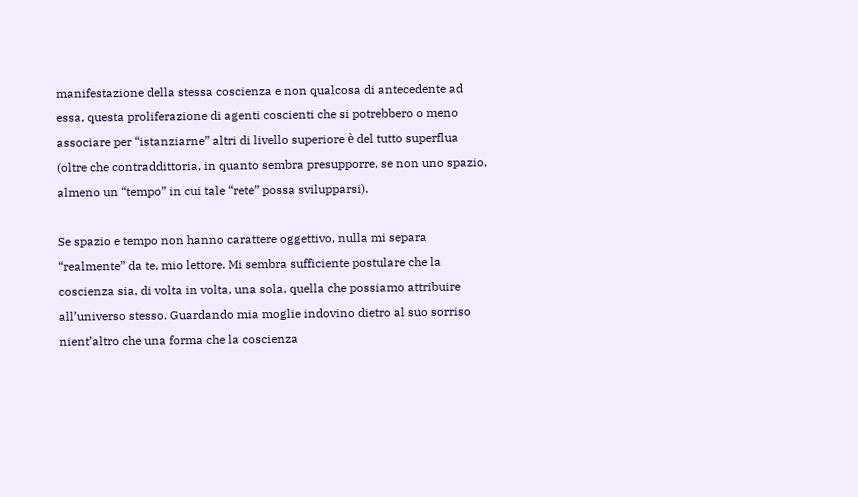manifestazione della stessa coscienza e non qualcosa di antecedente ad essa, questa proliferazione di agenti coscienti che si potrebbero o meno associare per “istanziarne” altri di livello superiore è del tutto superflua (oltre che contraddittoria, in quanto sembra presupporre, se non uno spazio, almeno un “tempo” in cui tale “rete” possa svilupparsi).

Se spazio e tempo non hanno carattere oggettivo, nulla mi separa “realmente” da te, mio lettore. Mi sembra sufficiente postulare che la coscienza sia, di volta in volta, una sola, quella che possiamo attribuire all’universo stesso. Guardando mia moglie indovino dietro al suo sorriso nient’altro che una forma che la coscienza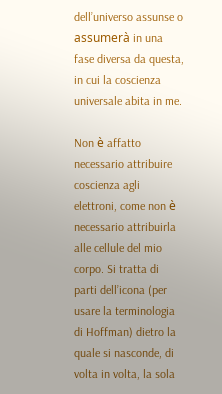dell’universo assunse o assumerà in una fase diversa da questa, in cui la coscienza universale abita in me.

Non è affatto necessario attribuire coscienza agli elettroni, come non è necessario attribuirla alle cellule del mio corpo. Si tratta di parti dell’icona (per usare la terminologia di Hoffman) dietro la quale si nasconde, di volta in volta, la sola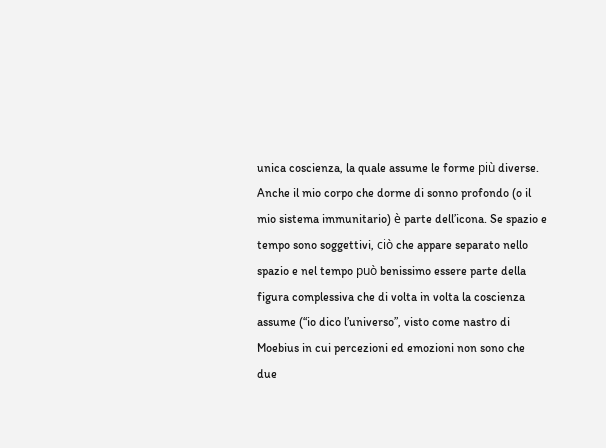unica coscienza, la quale assume le forme più diverse.  Anche il mio corpo che dorme di sonno profondo (o il mio sistema immunitario) è parte dell’icona. Se spazio e tempo sono soggettivi, ciò che appare separato nello spazio e nel tempo può benissimo essere parte della figura complessiva che di volta in volta la coscienza assume (“io dico l’universo”, visto come nastro di Moebius in cui percezioni ed emozioni non sono che due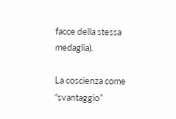facce della stessa medaglia).

La coscienza come “svantaggio”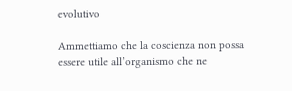evolutivo

Ammettiamo che la coscienza non possa essere utile all’organismo che ne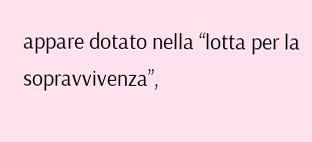appare dotato nella “lotta per la sopravvivenza”,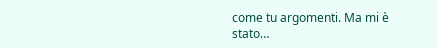come tu argomenti. Ma mi è stato…